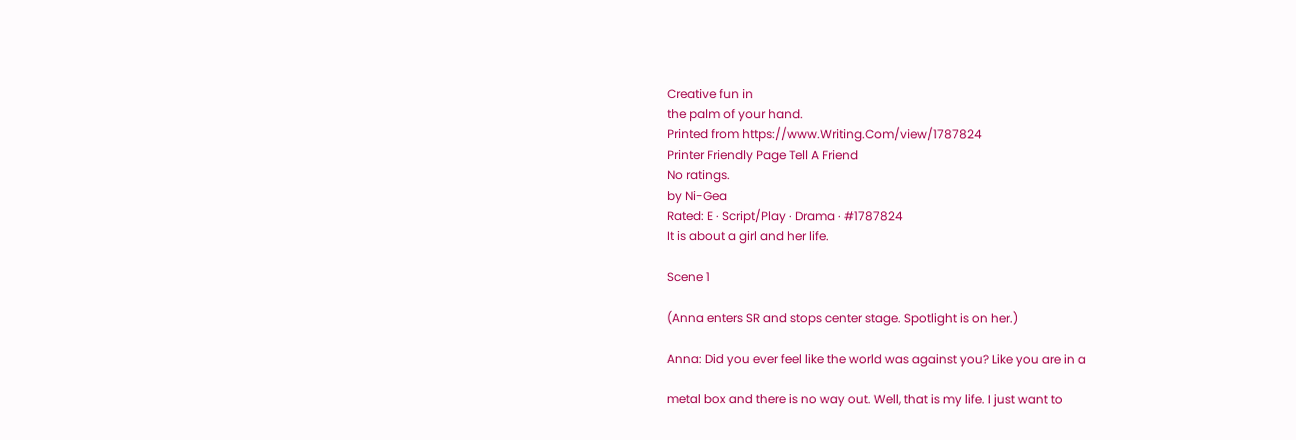Creative fun in
the palm of your hand.
Printed from https://www.Writing.Com/view/1787824
Printer Friendly Page Tell A Friend
No ratings.
by Ni-Gea
Rated: E · Script/Play · Drama · #1787824
It is about a girl and her life.

Scene 1

(Anna enters SR and stops center stage. Spotlight is on her.)

Anna: Did you ever feel like the world was against you? Like you are in a

metal box and there is no way out. Well, that is my life. I just want to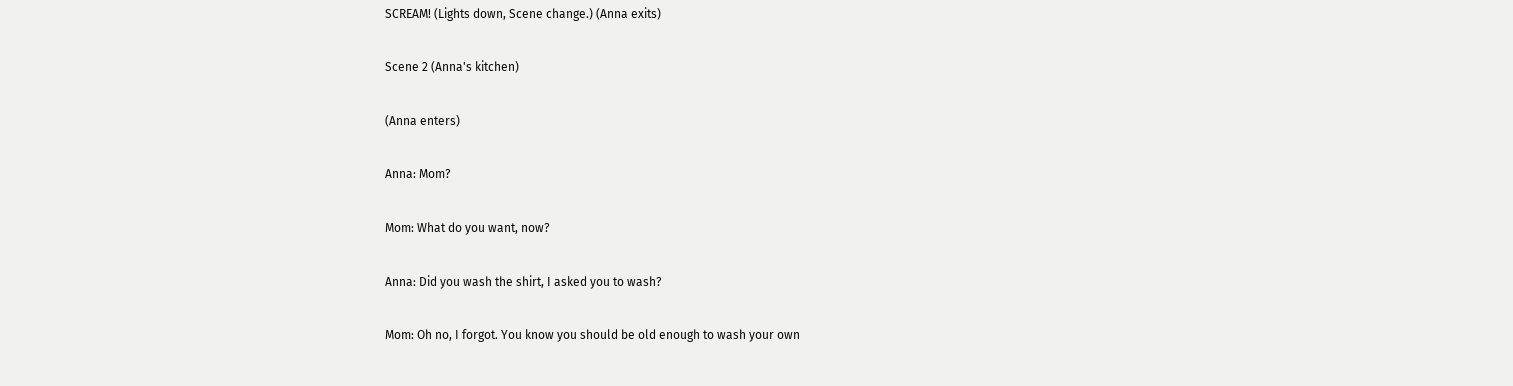SCREAM! (Lights down, Scene change.) (Anna exits)

Scene 2 (Anna's kitchen)

(Anna enters)

Anna: Mom?

Mom: What do you want, now?

Anna: Did you wash the shirt, I asked you to wash?

Mom: Oh no, I forgot. You know you should be old enough to wash your own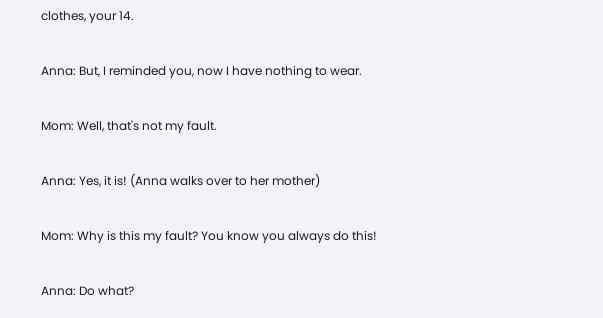clothes, your 14.

Anna: But, I reminded you, now I have nothing to wear.

Mom: Well, that's not my fault.

Anna: Yes, it is! (Anna walks over to her mother)

Mom: Why is this my fault? You know you always do this!

Anna: Do what?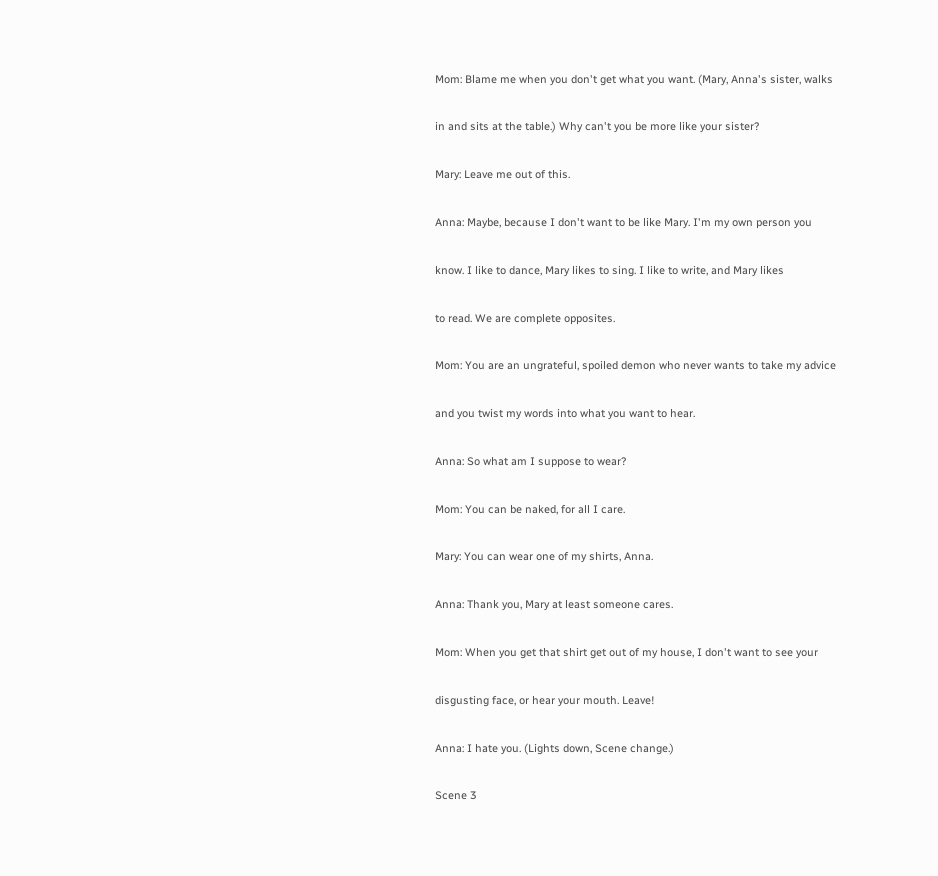Mom: Blame me when you don't get what you want. (Mary, Anna's sister, walks

in and sits at the table.) Why can't you be more like your sister?

Mary: Leave me out of this.

Anna: Maybe, because I don't want to be like Mary. I'm my own person you

know. I like to dance, Mary likes to sing. I like to write, and Mary likes

to read. We are complete opposites.

Mom: You are an ungrateful, spoiled demon who never wants to take my advice

and you twist my words into what you want to hear.

Anna: So what am I suppose to wear?

Mom: You can be naked, for all I care.

Mary: You can wear one of my shirts, Anna.

Anna: Thank you, Mary at least someone cares.

Mom: When you get that shirt get out of my house, I don't want to see your

disgusting face, or hear your mouth. Leave!

Anna: I hate you. (Lights down, Scene change.)

Scene 3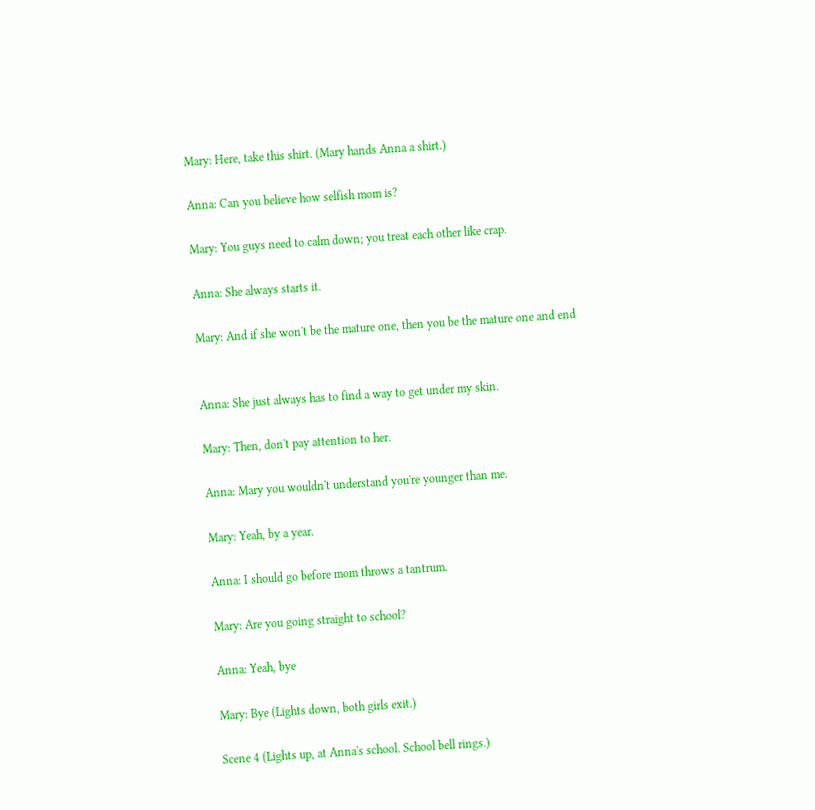Mary: Here, take this shirt. (Mary hands Anna a shirt.)

Anna: Can you believe how selfish mom is?

Mary: You guys need to calm down; you treat each other like crap.

Anna: She always starts it.

Mary: And if she won't be the mature one, then you be the mature one and end


Anna: She just always has to find a way to get under my skin.

Mary: Then, don't pay attention to her.

Anna: Mary you wouldn't understand you're younger than me.

Mary: Yeah, by a year.

Anna: I should go before mom throws a tantrum.

Mary: Are you going straight to school?

Anna: Yeah, bye

Mary: Bye (Lights down, both girls exit.)

Scene 4 (Lights up, at Anna's school. School bell rings.)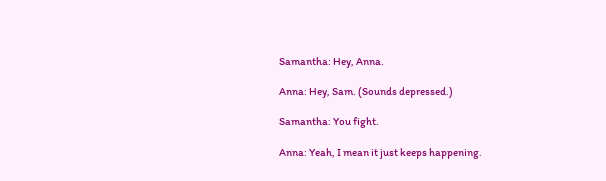Samantha: Hey, Anna.

Anna: Hey, Sam. (Sounds depressed.)

Samantha: You fight.

Anna: Yeah, I mean it just keeps happening.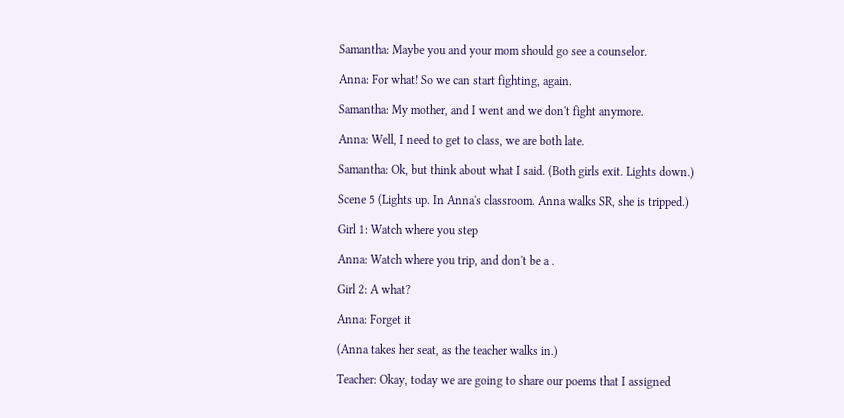Samantha: Maybe you and your mom should go see a counselor.

Anna: For what! So we can start fighting, again.

Samantha: My mother, and I went and we don't fight anymore.

Anna: Well, I need to get to class, we are both late.

Samantha: Ok, but think about what I said. (Both girls exit. Lights down.)

Scene 5 (Lights up. In Anna's classroom. Anna walks SR, she is tripped.)

Girl 1: Watch where you step

Anna: Watch where you trip, and don't be a .

Girl 2: A what?

Anna: Forget it

(Anna takes her seat, as the teacher walks in.)

Teacher: Okay, today we are going to share our poems that I assigned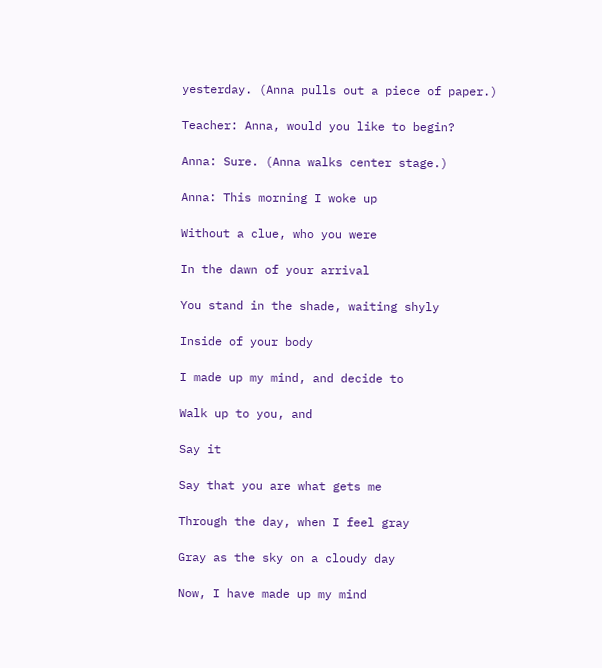yesterday. (Anna pulls out a piece of paper.)

Teacher: Anna, would you like to begin?

Anna: Sure. (Anna walks center stage.)

Anna: This morning I woke up

Without a clue, who you were

In the dawn of your arrival

You stand in the shade, waiting shyly

Inside of your body

I made up my mind, and decide to

Walk up to you, and

Say it

Say that you are what gets me

Through the day, when I feel gray

Gray as the sky on a cloudy day

Now, I have made up my mind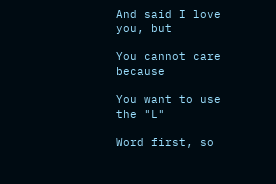And said I love you, but

You cannot care because

You want to use the "L"

Word first, so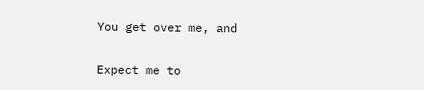You get over me, and

Expect me to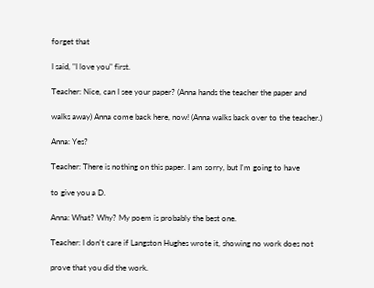forget that

I said, "I love you" first.

Teacher: Nice, can I see your paper? (Anna hands the teacher the paper and

walks away) Anna come back here, now! (Anna walks back over to the teacher.)

Anna: Yes?

Teacher: There is nothing on this paper. I am sorry, but I'm going to have

to give you a D.

Anna: What? Why? My poem is probably the best one.

Teacher: I don't care if Langston Hughes wrote it, showing no work does not

prove that you did the work.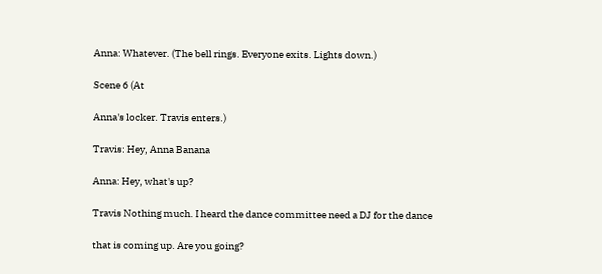Anna: Whatever. (The bell rings. Everyone exits. Lights down.)

Scene 6 (At

Anna's locker. Travis enters.)

Travis: Hey, Anna Banana

Anna: Hey, what's up?

Travis Nothing much. I heard the dance committee need a DJ for the dance

that is coming up. Are you going?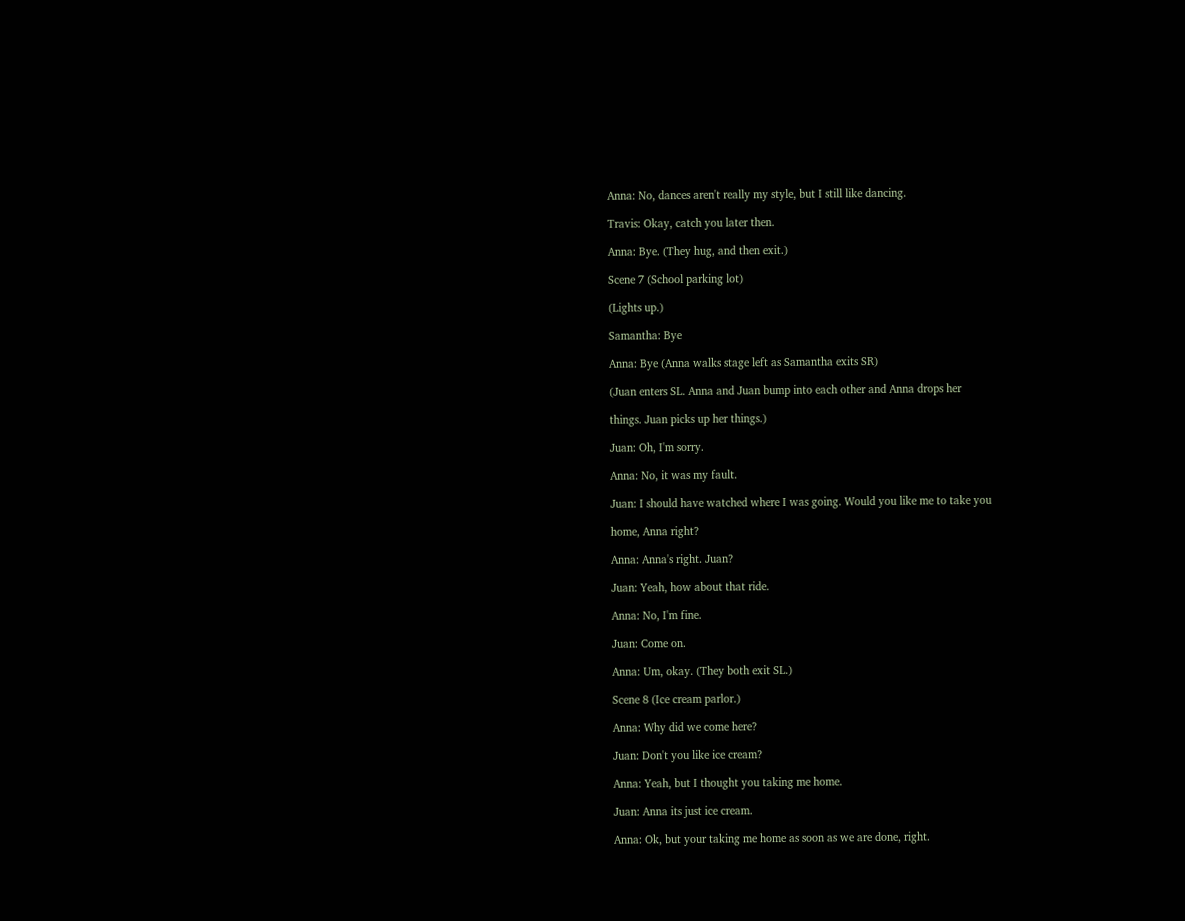Anna: No, dances aren't really my style, but I still like dancing.

Travis: Okay, catch you later then.

Anna: Bye. (They hug, and then exit.)

Scene 7 (School parking lot)

(Lights up.)

Samantha: Bye

Anna: Bye (Anna walks stage left as Samantha exits SR)

(Juan enters SL. Anna and Juan bump into each other and Anna drops her

things. Juan picks up her things.)

Juan: Oh, I'm sorry.

Anna: No, it was my fault.

Juan: I should have watched where I was going. Would you like me to take you

home, Anna right?

Anna: Anna's right. Juan?

Juan: Yeah, how about that ride.

Anna: No, I'm fine.

Juan: Come on.

Anna: Um, okay. (They both exit SL.)

Scene 8 (Ice cream parlor.)

Anna: Why did we come here?

Juan: Don't you like ice cream?

Anna: Yeah, but I thought you taking me home.

Juan: Anna its just ice cream.

Anna: Ok, but your taking me home as soon as we are done, right.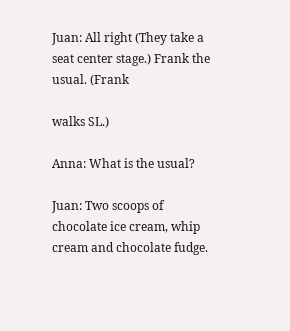Juan: All right (They take a seat center stage.) Frank the usual. (Frank

walks SL.)

Anna: What is the usual?

Juan: Two scoops of chocolate ice cream, whip cream and chocolate fudge.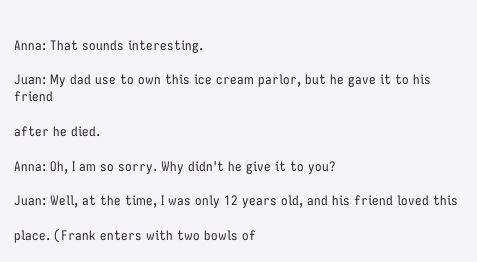Anna: That sounds interesting.

Juan: My dad use to own this ice cream parlor, but he gave it to his friend

after he died.

Anna: Oh, I am so sorry. Why didn't he give it to you?

Juan: Well, at the time, I was only 12 years old, and his friend loved this

place. (Frank enters with two bowls of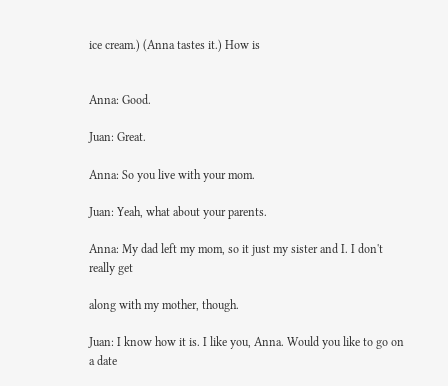ice cream.) (Anna tastes it.) How is


Anna: Good.

Juan: Great.

Anna: So you live with your mom.

Juan: Yeah, what about your parents.

Anna: My dad left my mom, so it just my sister and I. I don't really get

along with my mother, though.

Juan: I know how it is. I like you, Anna. Would you like to go on a date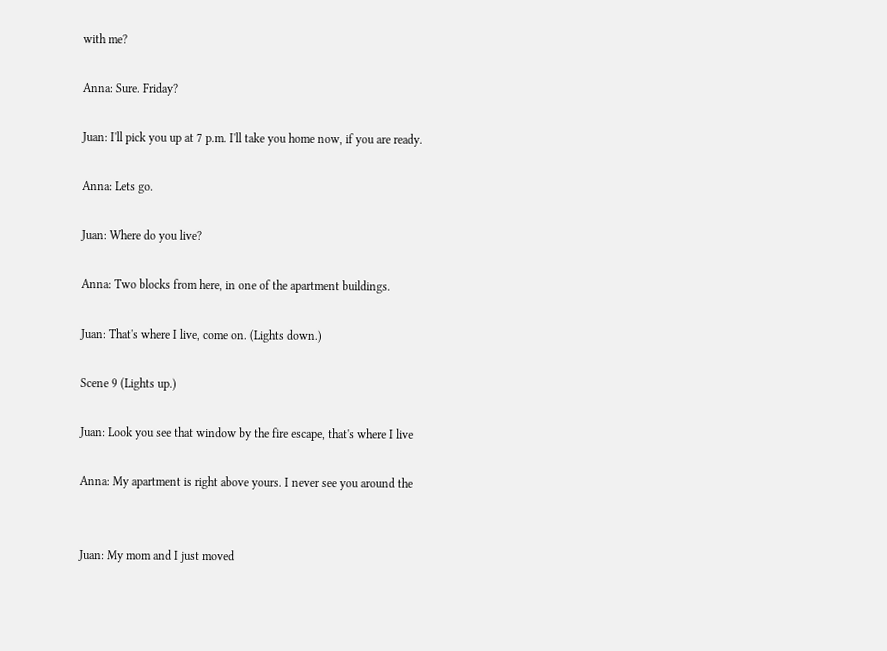with me?

Anna: Sure. Friday?

Juan: I'll pick you up at 7 p.m. I'll take you home now, if you are ready.

Anna: Lets go.

Juan: Where do you live?

Anna: Two blocks from here, in one of the apartment buildings.

Juan: That's where I live, come on. (Lights down.)

Scene 9 (Lights up.)

Juan: Look you see that window by the fire escape, that's where I live

Anna: My apartment is right above yours. I never see you around the


Juan: My mom and I just moved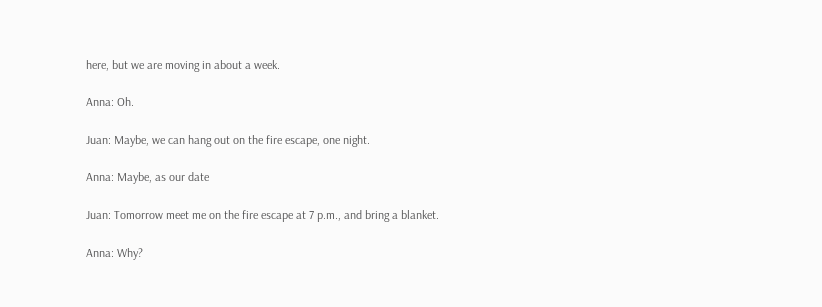here, but we are moving in about a week.

Anna: Oh.

Juan: Maybe, we can hang out on the fire escape, one night.

Anna: Maybe, as our date

Juan: Tomorrow meet me on the fire escape at 7 p.m., and bring a blanket.

Anna: Why?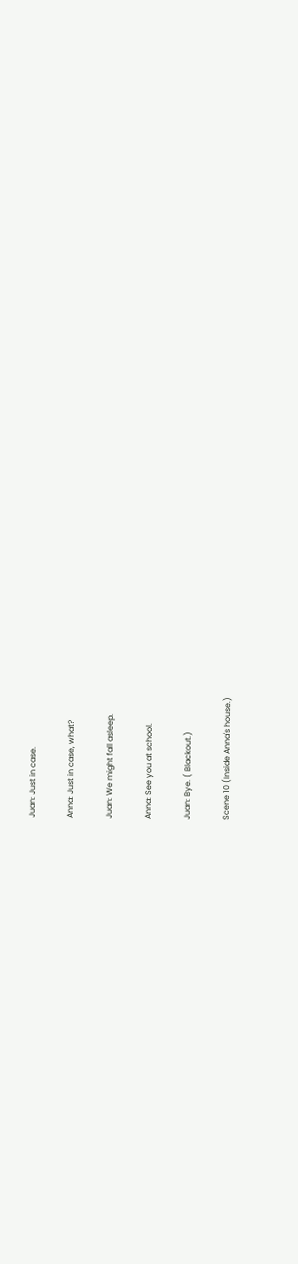Juan: Just in case.

Anna: Just in case, what?

Juan: We might fall asleep.

Anna: See you at school.

Juan: Bye. ( Blackout.)

Scene 10 (Inside Anna's house.)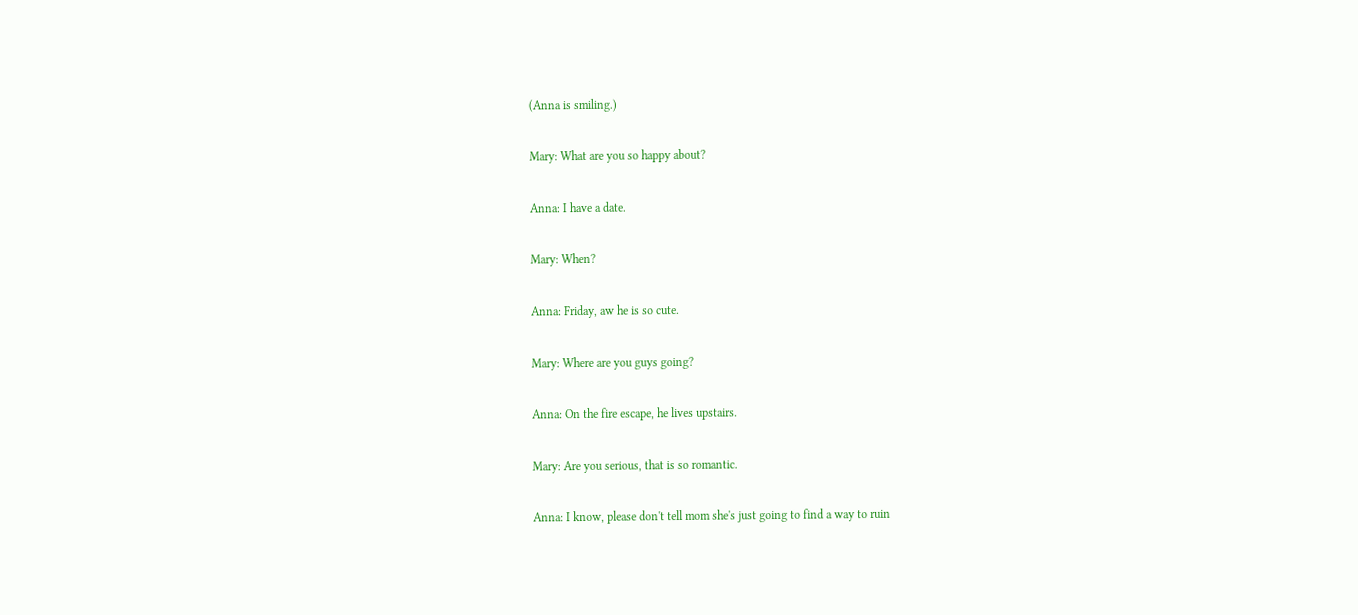(Anna is smiling.)

Mary: What are you so happy about?

Anna: I have a date.

Mary: When?

Anna: Friday, aw he is so cute.

Mary: Where are you guys going?

Anna: On the fire escape, he lives upstairs.

Mary: Are you serious, that is so romantic.

Anna: I know, please don't tell mom she's just going to find a way to ruin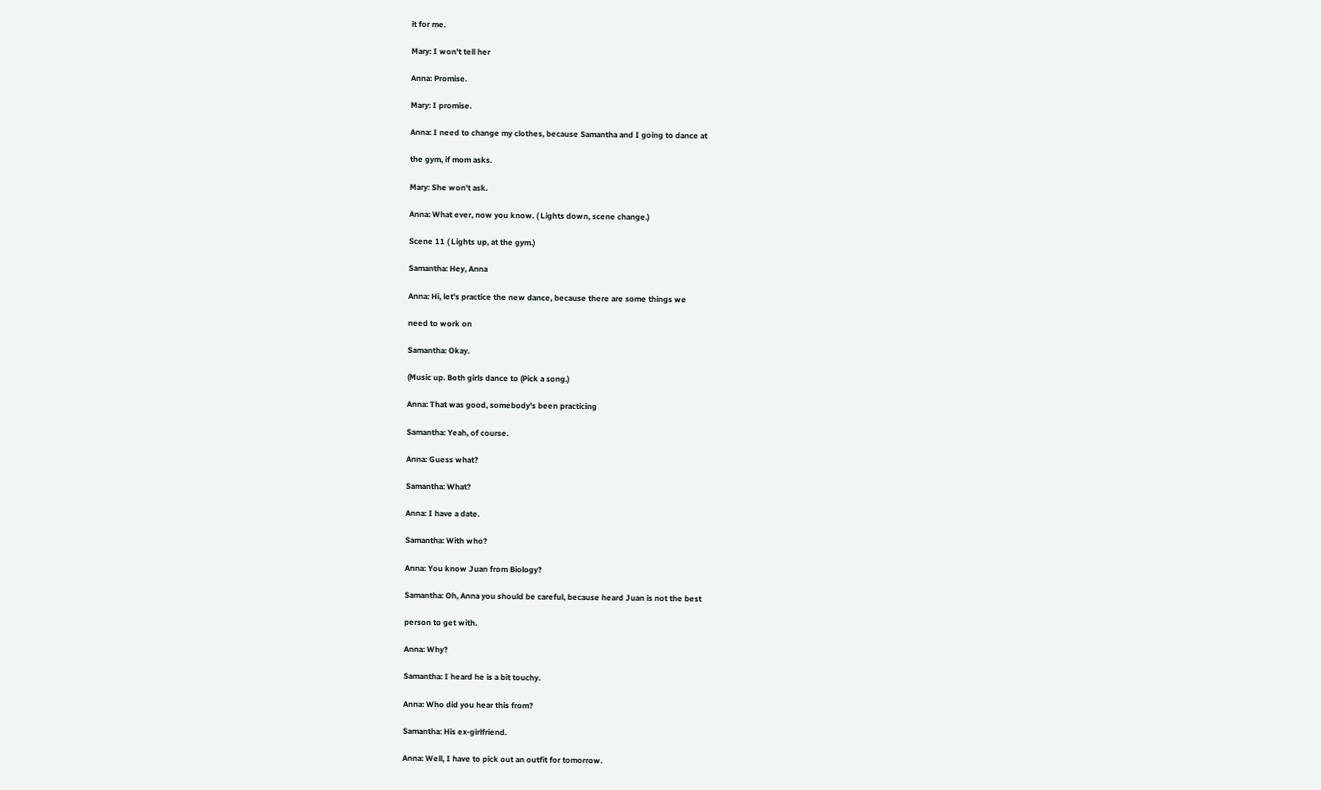it for me.

Mary: I won't tell her

Anna: Promise.

Mary: I promise.

Anna: I need to change my clothes, because Samantha and I going to dance at

the gym, if mom asks.

Mary: She won't ask.

Anna: What ever, now you know. ( Lights down, scene change.)

Scene 11 ( Lights up, at the gym.)

Samantha: Hey, Anna

Anna: Hi, let's practice the new dance, because there are some things we

need to work on

Samantha: Okay.

(Music up. Both girls dance to (Pick a song.)

Anna: That was good, somebody's been practicing

Samantha: Yeah, of course.

Anna: Guess what?

Samantha: What?

Anna: I have a date.

Samantha: With who?

Anna: You know Juan from Biology?

Samantha: Oh, Anna you should be careful, because heard Juan is not the best

person to get with.

Anna: Why?

Samantha: I heard he is a bit touchy.

Anna: Who did you hear this from?

Samantha: His ex-girlfriend.

Anna: Well, I have to pick out an outfit for tomorrow.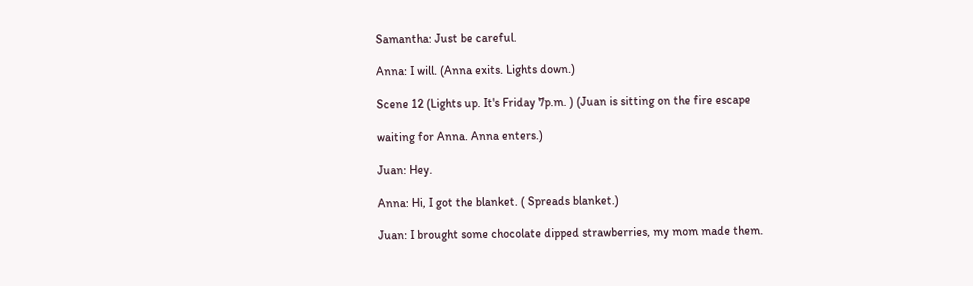Samantha: Just be careful.

Anna: I will. (Anna exits. Lights down.)

Scene 12 (Lights up. It's Friday 7p.m. ) (Juan is sitting on the fire escape

waiting for Anna. Anna enters.)

Juan: Hey.

Anna: Hi, I got the blanket. ( Spreads blanket.)

Juan: I brought some chocolate dipped strawberries, my mom made them.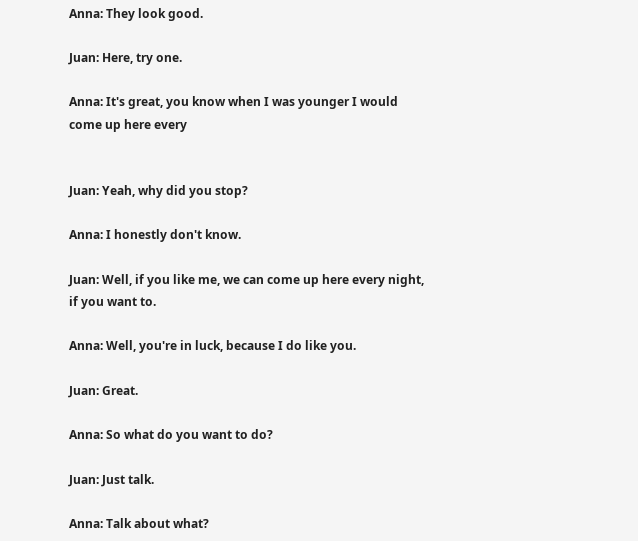Anna: They look good.

Juan: Here, try one.

Anna: It's great, you know when I was younger I would come up here every


Juan: Yeah, why did you stop?

Anna: I honestly don't know.

Juan: Well, if you like me, we can come up here every night, if you want to.

Anna: Well, you're in luck, because I do like you.

Juan: Great.

Anna: So what do you want to do?

Juan: Just talk.

Anna: Talk about what?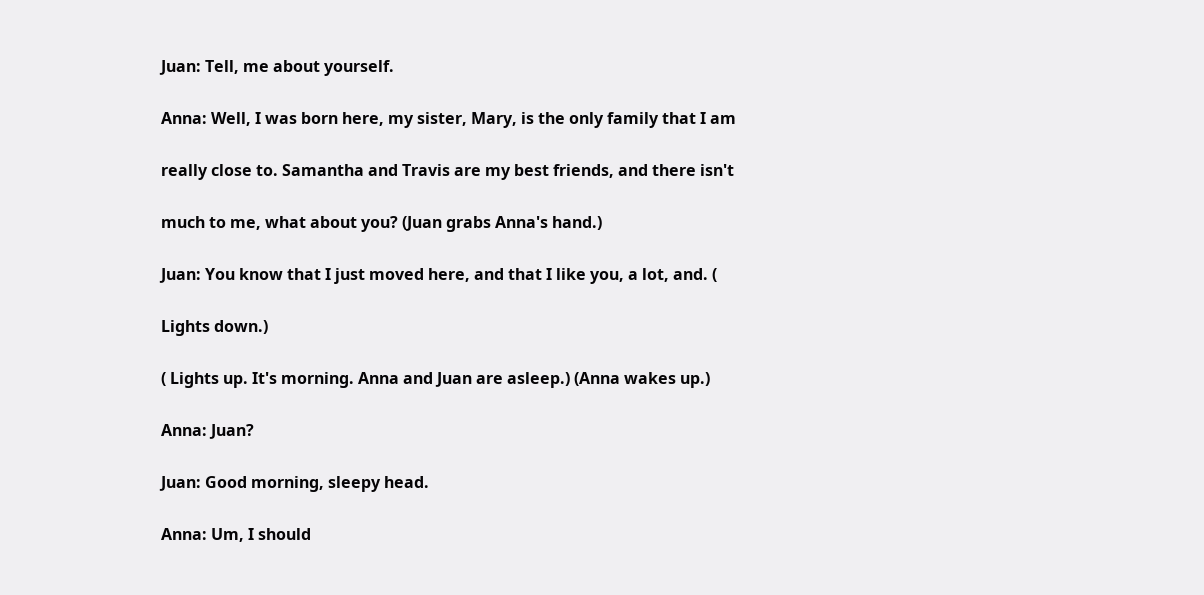Juan: Tell, me about yourself.

Anna: Well, I was born here, my sister, Mary, is the only family that I am

really close to. Samantha and Travis are my best friends, and there isn't

much to me, what about you? (Juan grabs Anna's hand.)

Juan: You know that I just moved here, and that I like you, a lot, and. (

Lights down.)

( Lights up. It's morning. Anna and Juan are asleep.) (Anna wakes up.)

Anna: Juan?

Juan: Good morning, sleepy head.

Anna: Um, I should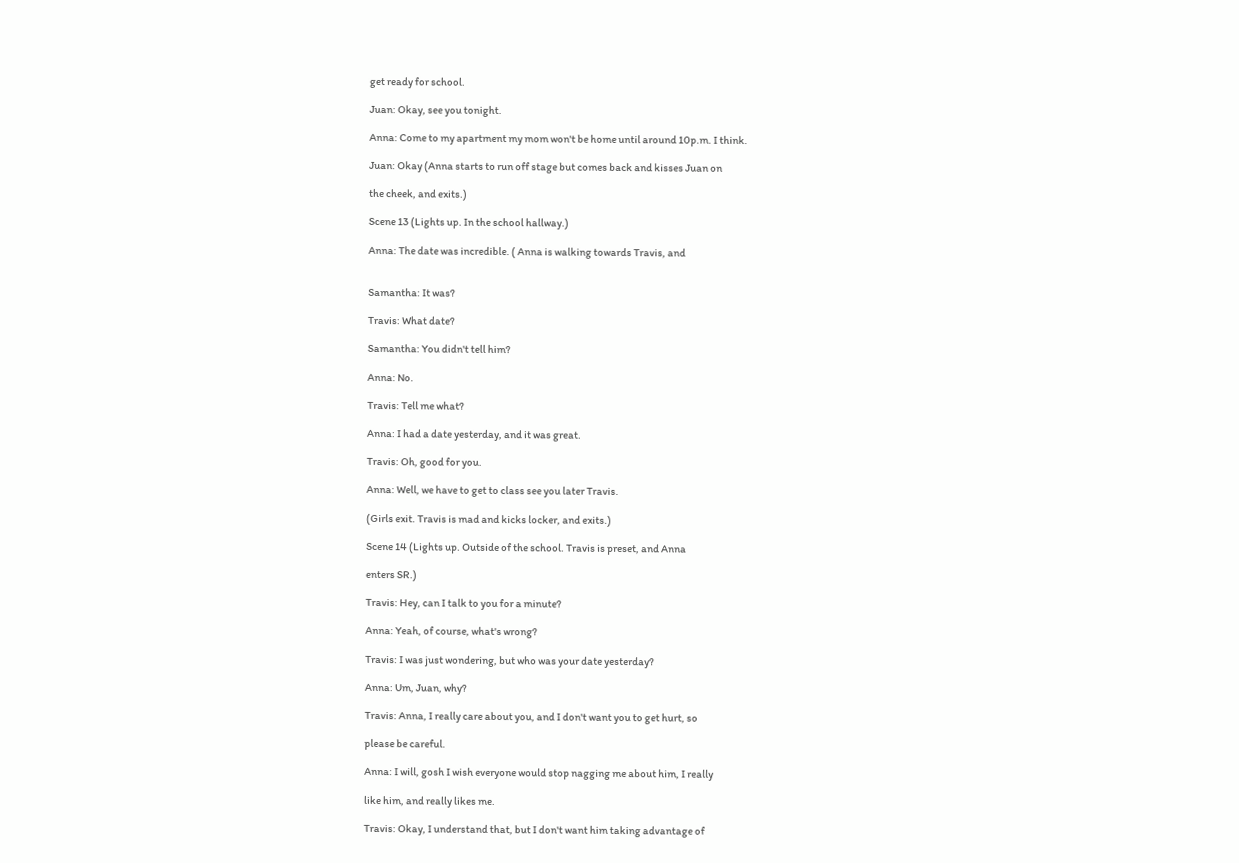get ready for school.

Juan: Okay, see you tonight.

Anna: Come to my apartment my mom won't be home until around 10p.m. I think.

Juan: Okay (Anna starts to run off stage but comes back and kisses Juan on

the cheek, and exits.)

Scene 13 (Lights up. In the school hallway.)

Anna: The date was incredible. ( Anna is walking towards Travis, and


Samantha: It was?

Travis: What date?

Samantha: You didn't tell him?

Anna: No.

Travis: Tell me what?

Anna: I had a date yesterday, and it was great.

Travis: Oh, good for you.

Anna: Well, we have to get to class see you later Travis.

(Girls exit. Travis is mad and kicks locker, and exits.)

Scene 14 (Lights up. Outside of the school. Travis is preset, and Anna

enters SR.)

Travis: Hey, can I talk to you for a minute?

Anna: Yeah, of course, what's wrong?

Travis: I was just wondering, but who was your date yesterday?

Anna: Um, Juan, why?

Travis: Anna, I really care about you, and I don't want you to get hurt, so

please be careful.

Anna: I will, gosh I wish everyone would stop nagging me about him, I really

like him, and really likes me.

Travis: Okay, I understand that, but I don't want him taking advantage of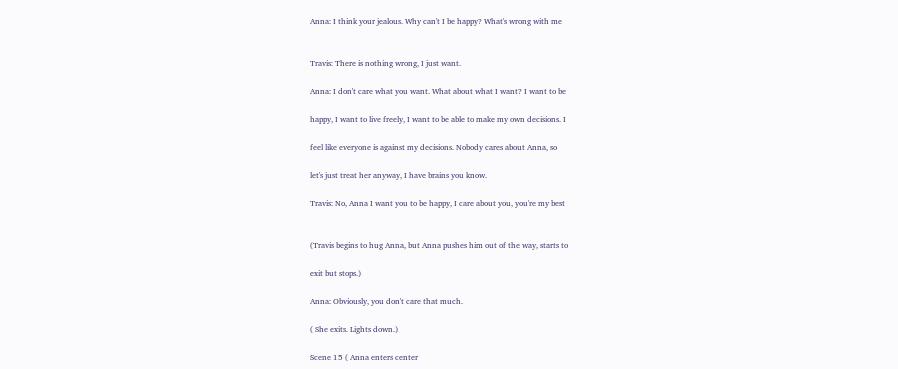Anna: I think your jealous. Why can't I be happy? What's wrong with me


Travis: There is nothing wrong, I just want.

Anna: I don't care what you want. What about what I want? I want to be

happy, I want to live freely, I want to be able to make my own decisions. I

feel like everyone is against my decisions. Nobody cares about Anna, so

let's just treat her anyway, I have brains you know.

Travis: No, Anna I want you to be happy, I care about you, you're my best


(Travis begins to hug Anna, but Anna pushes him out of the way, starts to

exit but stops.)

Anna: Obviously, you don't care that much.

( She exits. Lights down.)

Scene 15 ( Anna enters center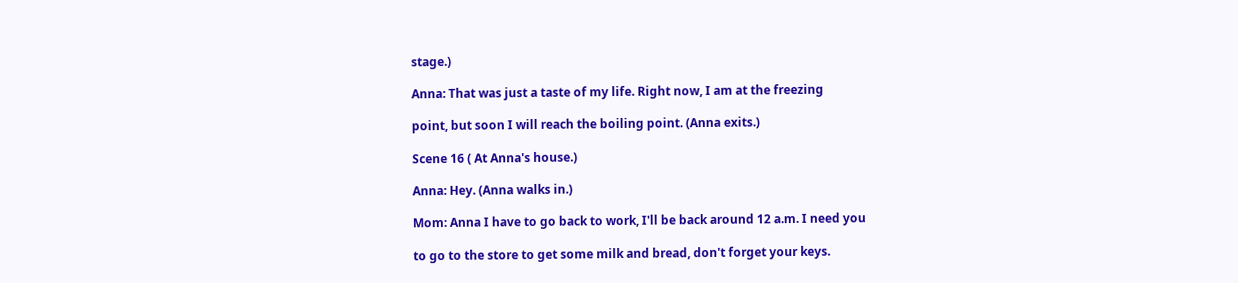stage.)

Anna: That was just a taste of my life. Right now, I am at the freezing

point, but soon I will reach the boiling point. (Anna exits.)

Scene 16 ( At Anna's house.)

Anna: Hey. (Anna walks in.)

Mom: Anna I have to go back to work, I'll be back around 12 a.m. I need you

to go to the store to get some milk and bread, don't forget your keys.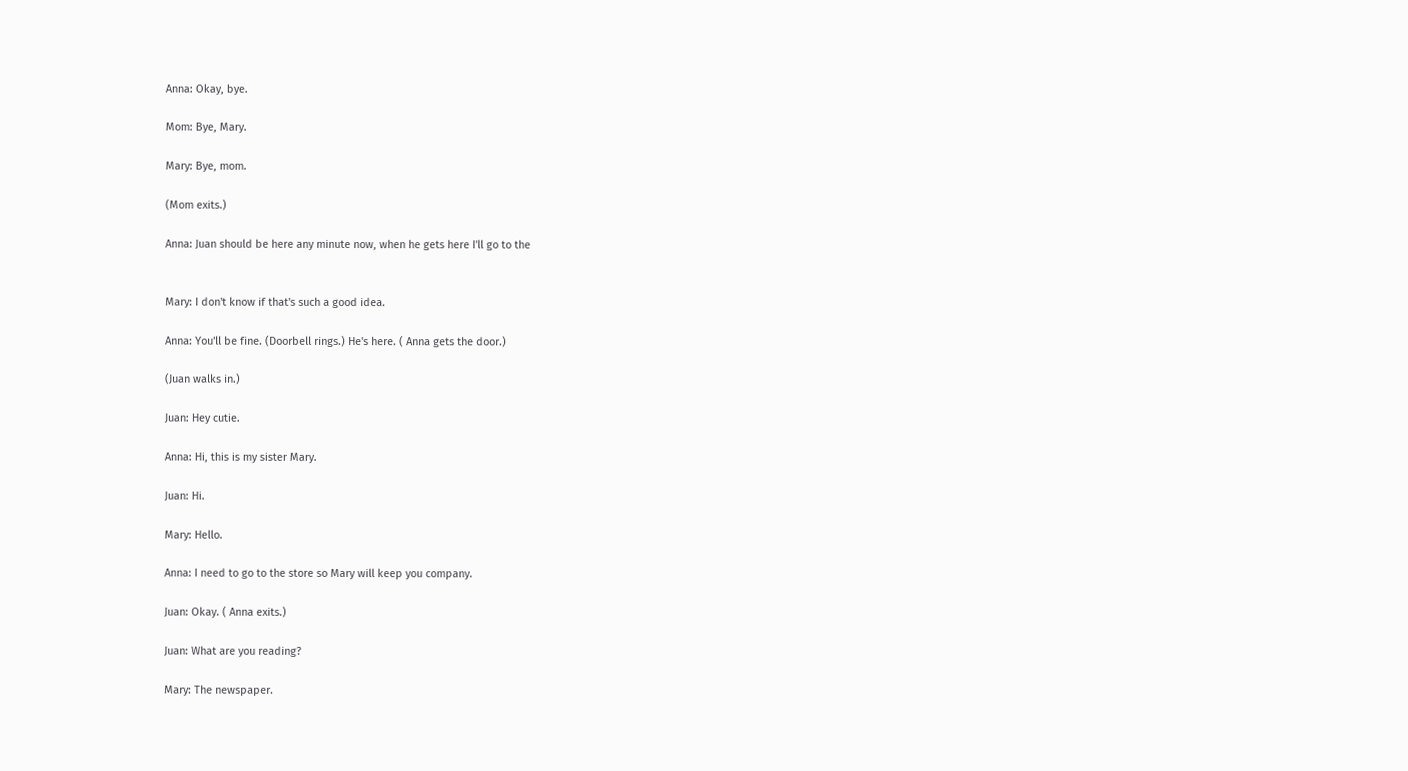Anna: Okay, bye.

Mom: Bye, Mary.

Mary: Bye, mom.

(Mom exits.)

Anna: Juan should be here any minute now, when he gets here I'll go to the


Mary: I don't know if that's such a good idea.

Anna: You'll be fine. (Doorbell rings.) He's here. ( Anna gets the door.)

(Juan walks in.)

Juan: Hey cutie.

Anna: Hi, this is my sister Mary.

Juan: Hi.

Mary: Hello.

Anna: I need to go to the store so Mary will keep you company.

Juan: Okay. ( Anna exits.)

Juan: What are you reading?

Mary: The newspaper.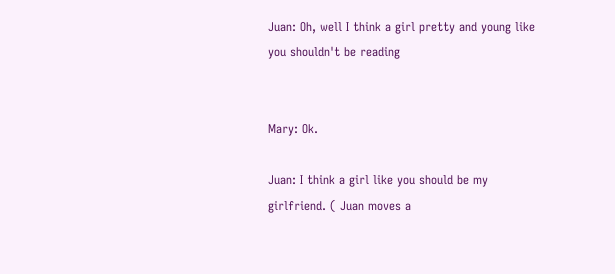Juan: Oh, well I think a girl pretty and young like you shouldn't be reading


Mary: Ok.

Juan: I think a girl like you should be my girlfriend. ( Juan moves a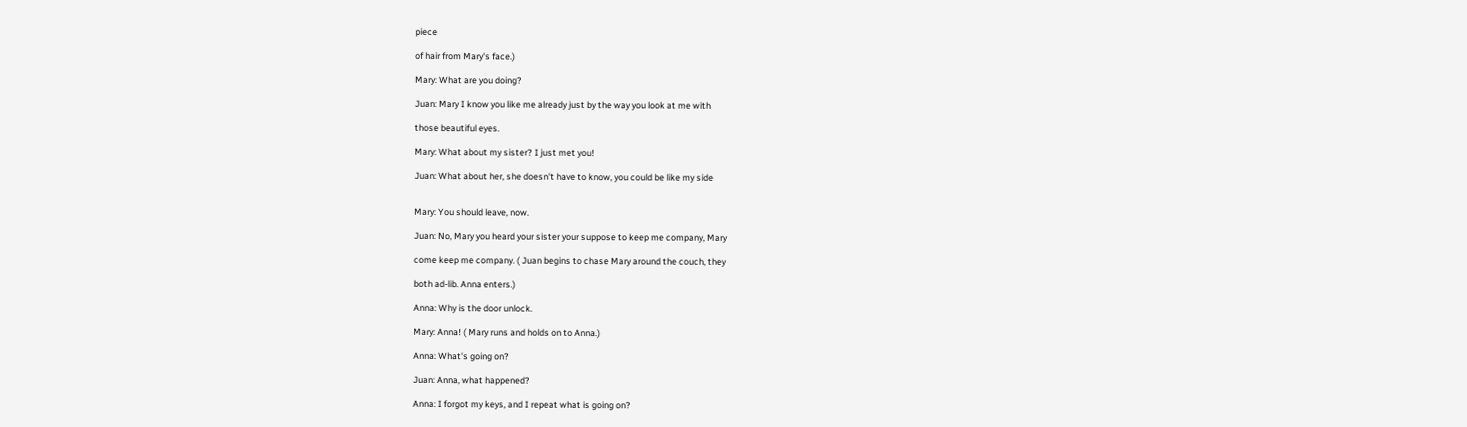piece

of hair from Mary's face.)

Mary: What are you doing?

Juan: Mary I know you like me already just by the way you look at me with

those beautiful eyes.

Mary: What about my sister? I just met you!

Juan: What about her, she doesn't have to know, you could be like my side


Mary: You should leave, now.

Juan: No, Mary you heard your sister your suppose to keep me company, Mary

come keep me company. ( Juan begins to chase Mary around the couch, they

both ad-lib. Anna enters.)

Anna: Why is the door unlock.

Mary: Anna! ( Mary runs and holds on to Anna.)

Anna: What's going on?

Juan: Anna, what happened?

Anna: I forgot my keys, and I repeat what is going on?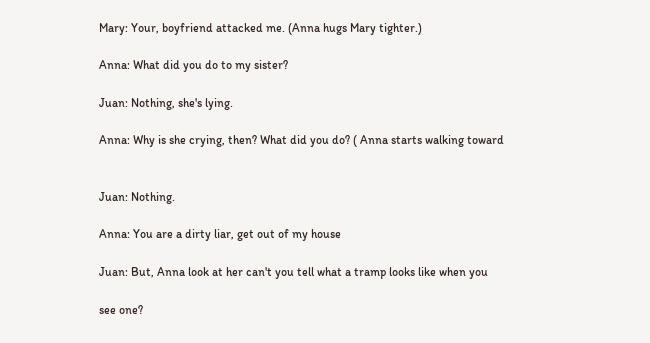Mary: Your, boyfriend attacked me. (Anna hugs Mary tighter.)

Anna: What did you do to my sister?

Juan: Nothing, she's lying.

Anna: Why is she crying, then? What did you do? ( Anna starts walking toward


Juan: Nothing.

Anna: You are a dirty liar, get out of my house

Juan: But, Anna look at her can't you tell what a tramp looks like when you

see one?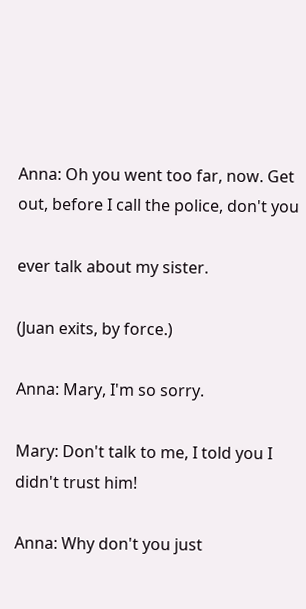Anna: Oh you went too far, now. Get out, before I call the police, don't you

ever talk about my sister.

(Juan exits, by force.)

Anna: Mary, I'm so sorry.

Mary: Don't talk to me, I told you I didn't trust him!

Anna: Why don't you just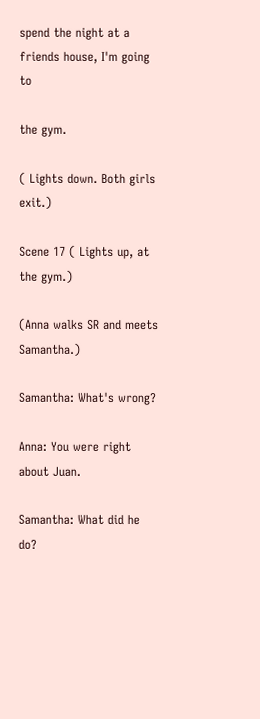spend the night at a friends house, I'm going to

the gym.

( Lights down. Both girls exit.)

Scene 17 ( Lights up, at the gym.)

(Anna walks SR and meets Samantha.)

Samantha: What's wrong?

Anna: You were right about Juan.

Samantha: What did he do?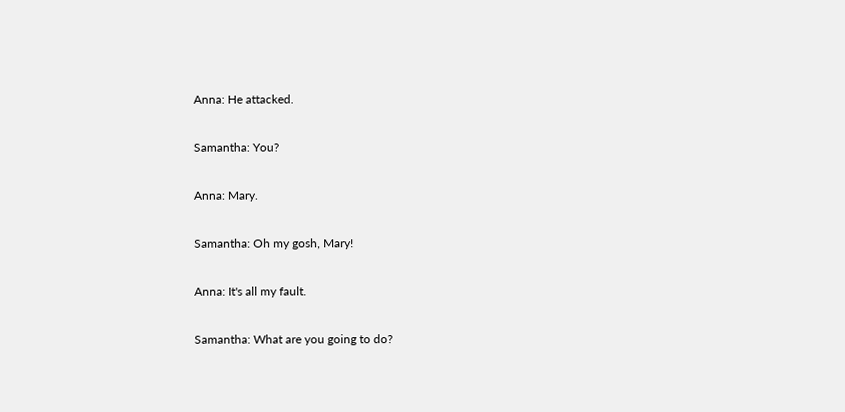Anna: He attacked.

Samantha: You?

Anna: Mary.

Samantha: Oh my gosh, Mary!

Anna: It's all my fault.

Samantha: What are you going to do?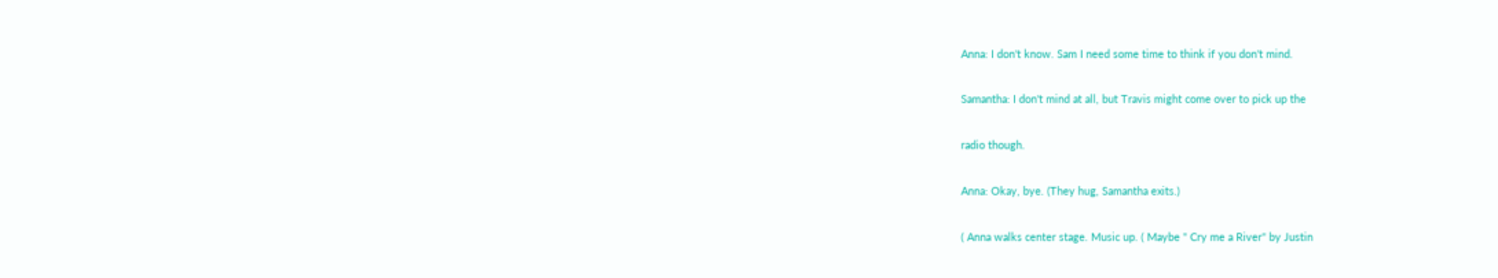Anna: I don't know. Sam I need some time to think if you don't mind.

Samantha: I don't mind at all, but Travis might come over to pick up the

radio though.

Anna: Okay, bye. (They hug, Samantha exits.)

( Anna walks center stage. Music up. ( Maybe " Cry me a River" by Justin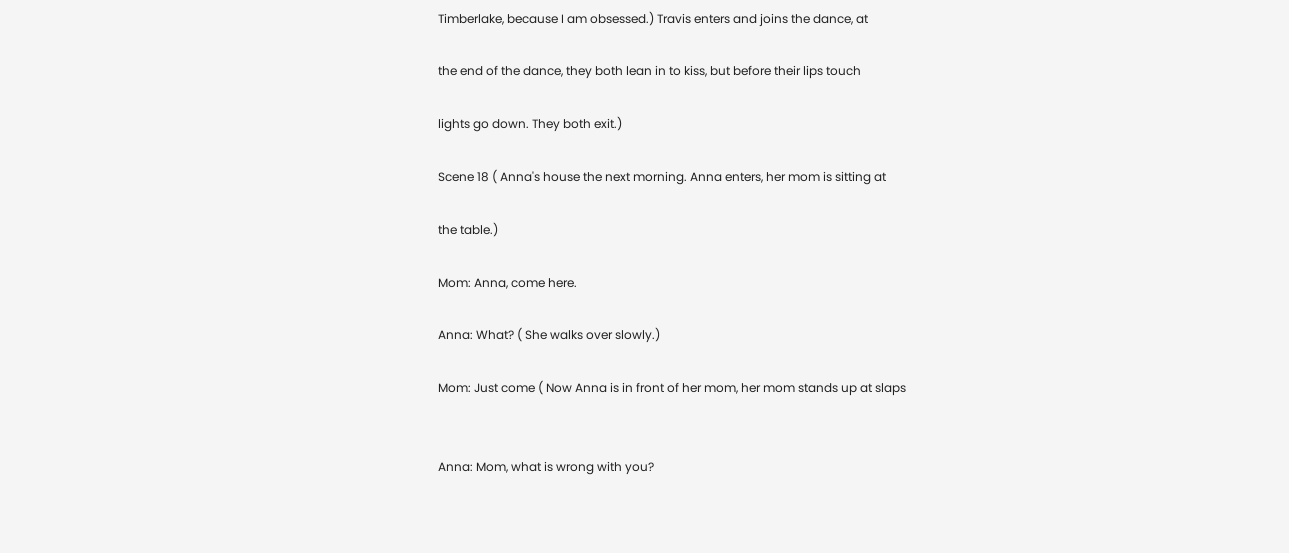Timberlake, because I am obsessed.) Travis enters and joins the dance, at

the end of the dance, they both lean in to kiss, but before their lips touch

lights go down. They both exit.)

Scene 18 ( Anna's house the next morning. Anna enters, her mom is sitting at

the table.)

Mom: Anna, come here.

Anna: What? ( She walks over slowly.)

Mom: Just come ( Now Anna is in front of her mom, her mom stands up at slaps


Anna: Mom, what is wrong with you?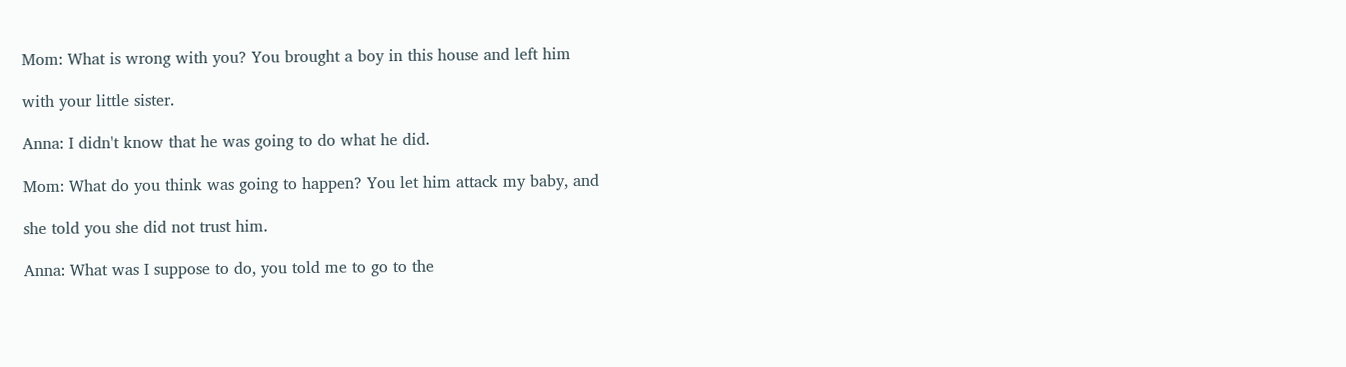Mom: What is wrong with you? You brought a boy in this house and left him

with your little sister.

Anna: I didn't know that he was going to do what he did.

Mom: What do you think was going to happen? You let him attack my baby, and

she told you she did not trust him.

Anna: What was I suppose to do, you told me to go to the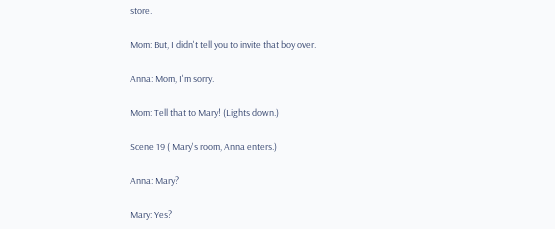store.

Mom: But, I didn't tell you to invite that boy over.

Anna: Mom, I'm sorry.

Mom: Tell that to Mary! (Lights down.)

Scene 19 ( Mary's room, Anna enters.)

Anna: Mary?

Mary: Yes?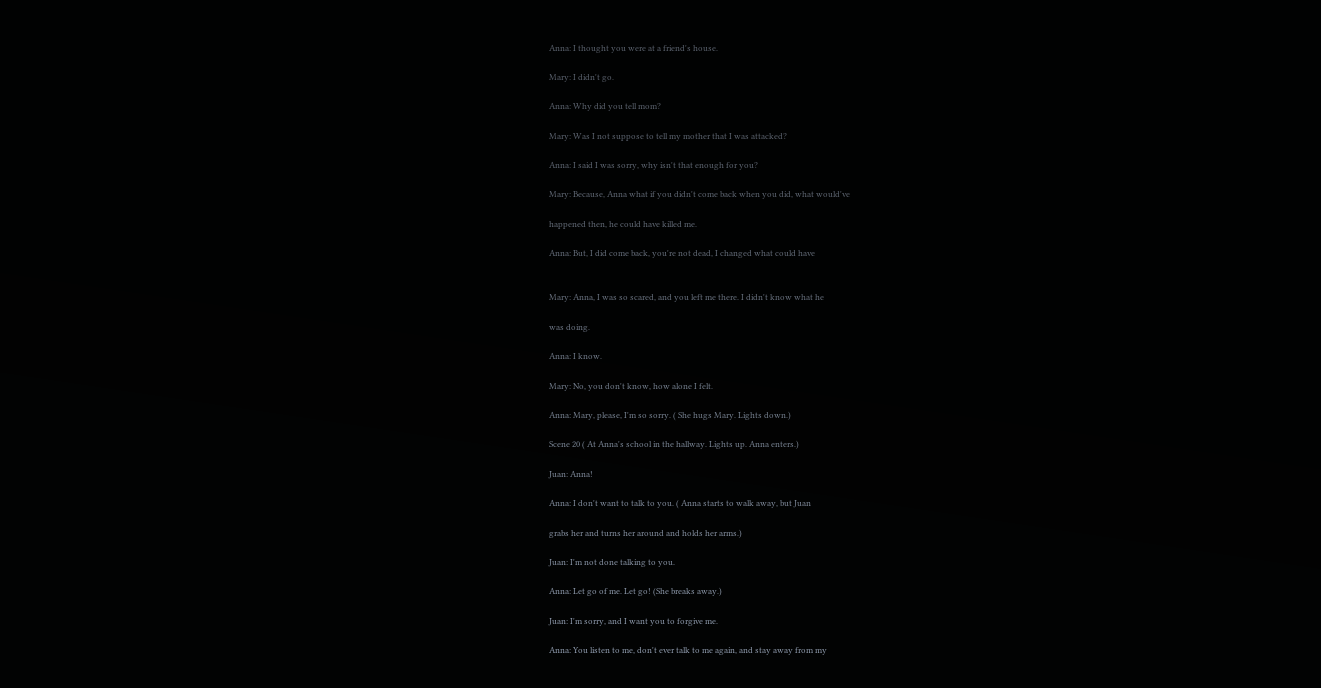Anna: I thought you were at a friend's house.

Mary: I didn't go.

Anna: Why did you tell mom?

Mary: Was I not suppose to tell my mother that I was attacked?

Anna: I said I was sorry, why isn't that enough for you?

Mary: Because, Anna what if you didn't come back when you did, what would've

happened then, he could have killed me.

Anna: But, I did come back, you're not dead, I changed what could have


Mary: Anna, I was so scared, and you left me there. I didn't know what he

was doing.

Anna: I know.

Mary: No, you don't know, how alone I felt.

Anna: Mary, please, I'm so sorry. ( She hugs Mary. Lights down.)

Scene 20 ( At Anna's school in the hallway. Lights up. Anna enters.)

Juan: Anna!

Anna: I don't want to talk to you. ( Anna starts to walk away, but Juan

grabs her and turns her around and holds her arms.)

Juan: I'm not done talking to you.

Anna: Let go of me. Let go! (She breaks away.)

Juan: I'm sorry, and I want you to forgive me.

Anna: You listen to me, don't ever talk to me again, and stay away from my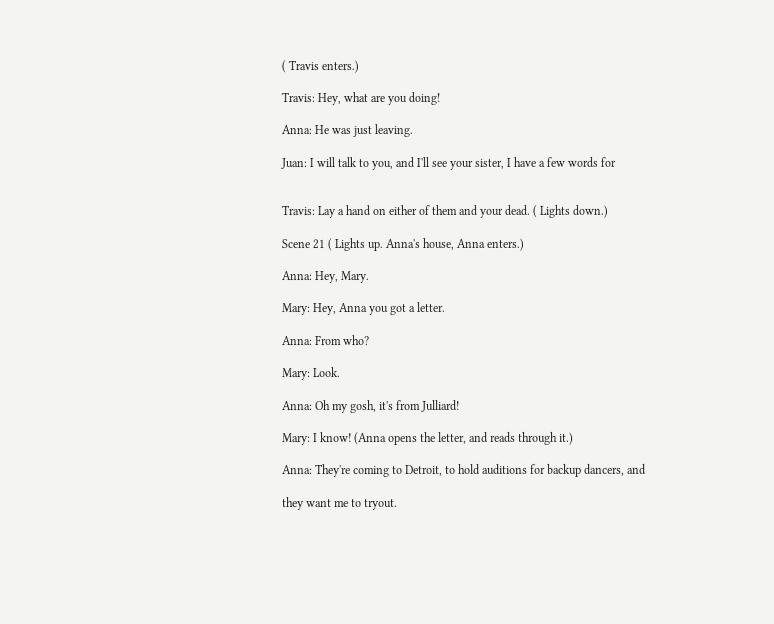( Travis enters.)

Travis: Hey, what are you doing!

Anna: He was just leaving.

Juan: I will talk to you, and I'll see your sister, I have a few words for


Travis: Lay a hand on either of them and your dead. ( Lights down.)

Scene 21 ( Lights up. Anna's house, Anna enters.)

Anna: Hey, Mary.

Mary: Hey, Anna you got a letter.

Anna: From who?

Mary: Look.

Anna: Oh my gosh, it's from Julliard!

Mary: I know! (Anna opens the letter, and reads through it.)

Anna: They're coming to Detroit, to hold auditions for backup dancers, and

they want me to tryout.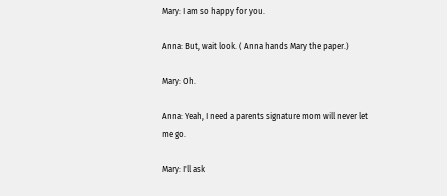Mary: I am so happy for you.

Anna: But, wait look. ( Anna hands Mary the paper.)

Mary: Oh.

Anna: Yeah, I need a parents signature mom will never let me go.

Mary: I'll ask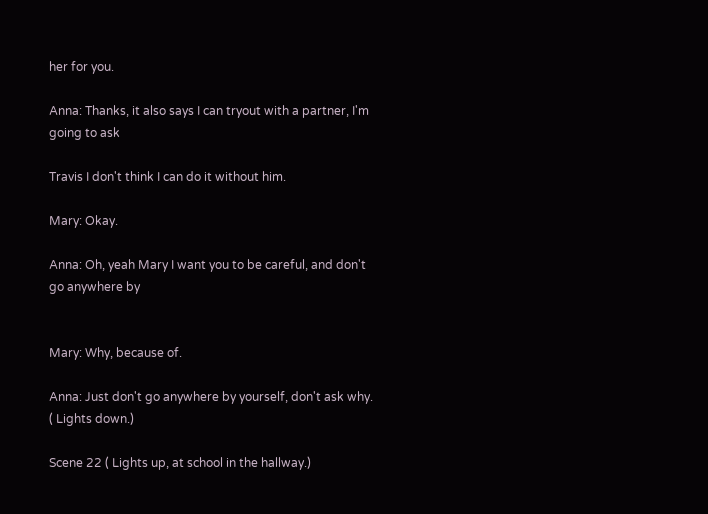her for you.

Anna: Thanks, it also says I can tryout with a partner, I'm going to ask

Travis I don't think I can do it without him.

Mary: Okay.

Anna: Oh, yeah Mary I want you to be careful, and don't go anywhere by


Mary: Why, because of.

Anna: Just don't go anywhere by yourself, don't ask why. ( Lights down.)

Scene 22 ( Lights up, at school in the hallway.)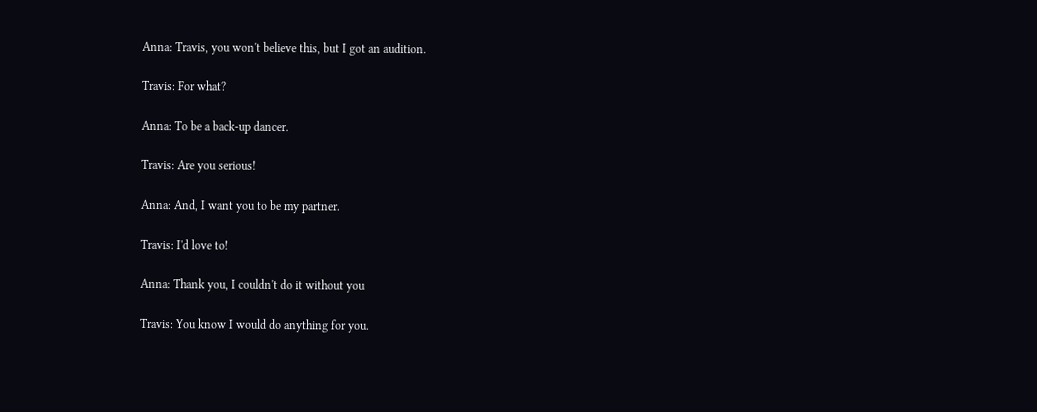Anna: Travis, you won't believe this, but I got an audition.

Travis: For what?

Anna: To be a back-up dancer.

Travis: Are you serious!

Anna: And, I want you to be my partner.

Travis: I'd love to!

Anna: Thank you, I couldn't do it without you

Travis: You know I would do anything for you.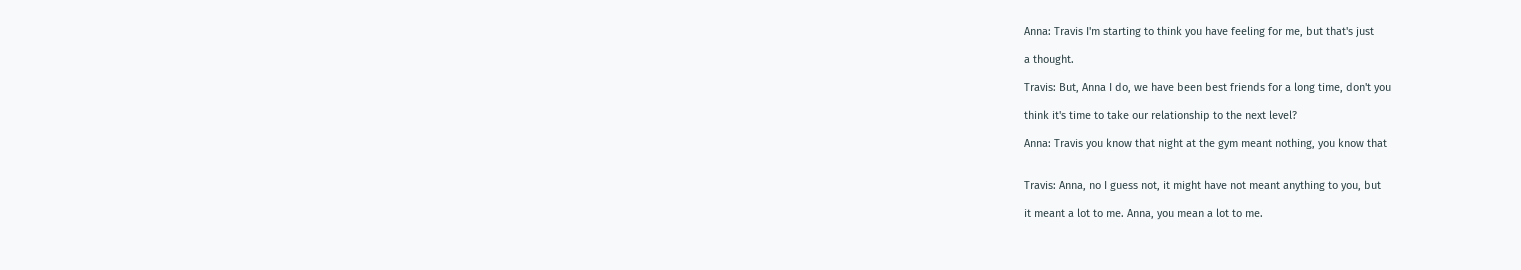Anna: Travis I'm starting to think you have feeling for me, but that's just

a thought.

Travis: But, Anna I do, we have been best friends for a long time, don't you

think it's time to take our relationship to the next level?

Anna: Travis you know that night at the gym meant nothing, you know that


Travis: Anna, no I guess not, it might have not meant anything to you, but

it meant a lot to me. Anna, you mean a lot to me.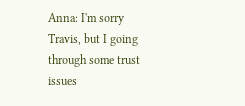Anna: I'm sorry Travis, but I going through some trust issues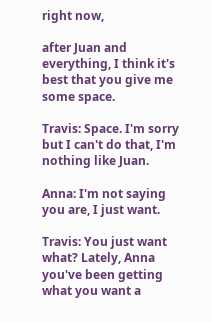right now,

after Juan and everything, I think it's best that you give me some space.

Travis: Space. I'm sorry but I can't do that, I'm nothing like Juan.

Anna: I'm not saying you are, I just want.

Travis: You just want what? Lately, Anna you've been getting what you want a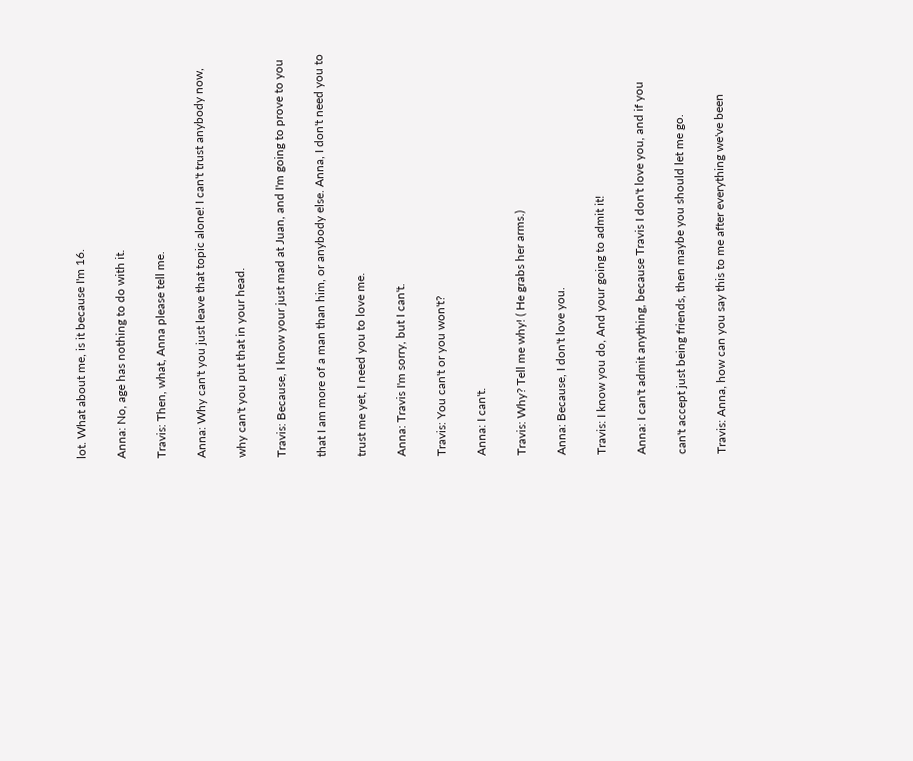lot. What about me, is it because I'm 16.

Anna: No, age has nothing to do with it.

Travis: Then, what, Anna please tell me.

Anna: Why can't you just leave that topic alone! I can't trust anybody now,

why can't you put that in your head.

Travis: Because, I know your just mad at Juan, and I'm going to prove to you

that I am more of a man than him, or anybody else. Anna, I don't need you to

trust me yet, I need you to love me.

Anna: Travis I'm sorry, but I can't.

Travis: You can't or you won't?

Anna: I can't.

Travis: Why? Tell me why! ( He grabs her arms.)

Anna: Because, I don't love you.

Travis: I know you do, And your going to admit it!

Anna: I can't admit anything, because Travis I don't love you, and if you

can't accept just being friends, then maybe you should let me go.

Travis: Anna, how can you say this to me after everything we've been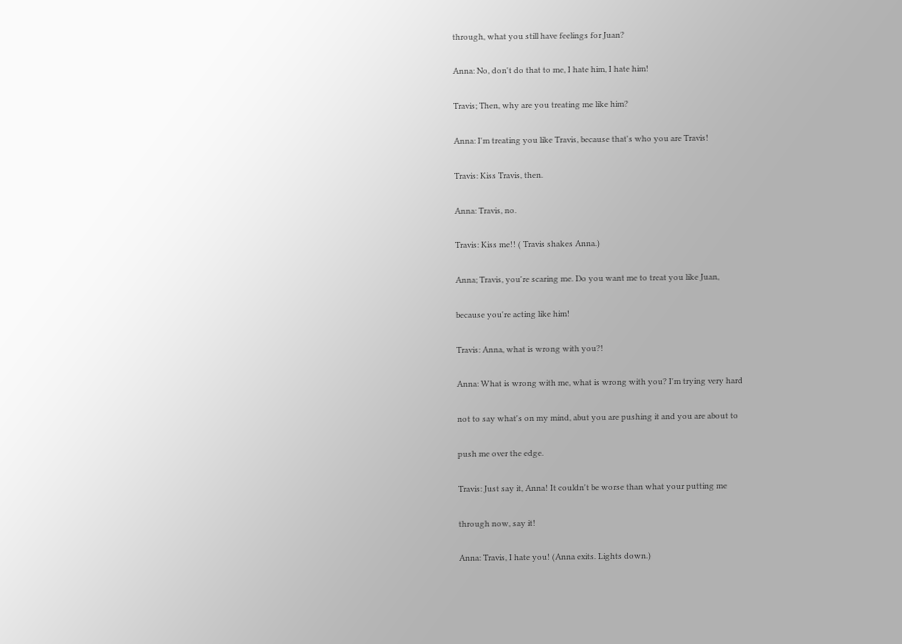through, what you still have feelings for Juan?

Anna: No, don't do that to me, I hate him, I hate him!

Travis; Then, why are you treating me like him?

Anna: I'm treating you like Travis, because that's who you are Travis!

Travis: Kiss Travis, then.

Anna: Travis, no.

Travis: Kiss me!! ( Travis shakes Anna.)

Anna; Travis, you're scaring me. Do you want me to treat you like Juan,

because you're acting like him!

Travis: Anna, what is wrong with you?!

Anna: What is wrong with me, what is wrong with you? I'm trying very hard

not to say what's on my mind, abut you are pushing it and you are about to

push me over the edge.

Travis: Just say it, Anna! It couldn't be worse than what your putting me

through now, say it!

Anna: Travis, I hate you! (Anna exits. Lights down.)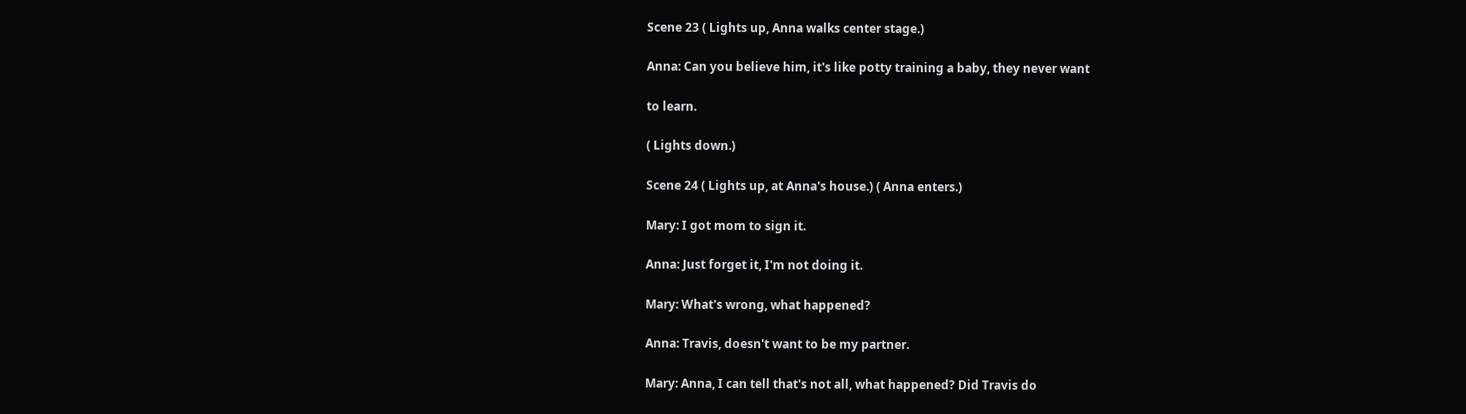Scene 23 ( Lights up, Anna walks center stage.)

Anna: Can you believe him, it's like potty training a baby, they never want

to learn.

( Lights down.)

Scene 24 ( Lights up, at Anna's house.) ( Anna enters.)

Mary: I got mom to sign it.

Anna: Just forget it, I'm not doing it.

Mary: What's wrong, what happened?

Anna: Travis, doesn't want to be my partner.

Mary: Anna, I can tell that's not all, what happened? Did Travis do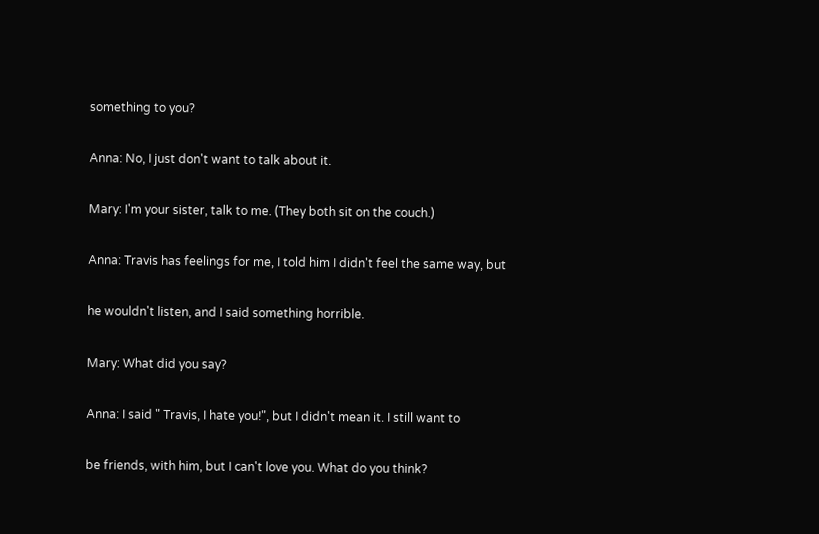something to you?

Anna: No, I just don't want to talk about it.

Mary: I'm your sister, talk to me. (They both sit on the couch.)

Anna: Travis has feelings for me, I told him I didn't feel the same way, but

he wouldn't listen, and I said something horrible.

Mary: What did you say?

Anna: I said " Travis, I hate you!", but I didn't mean it. I still want to

be friends, with him, but I can't love you. What do you think?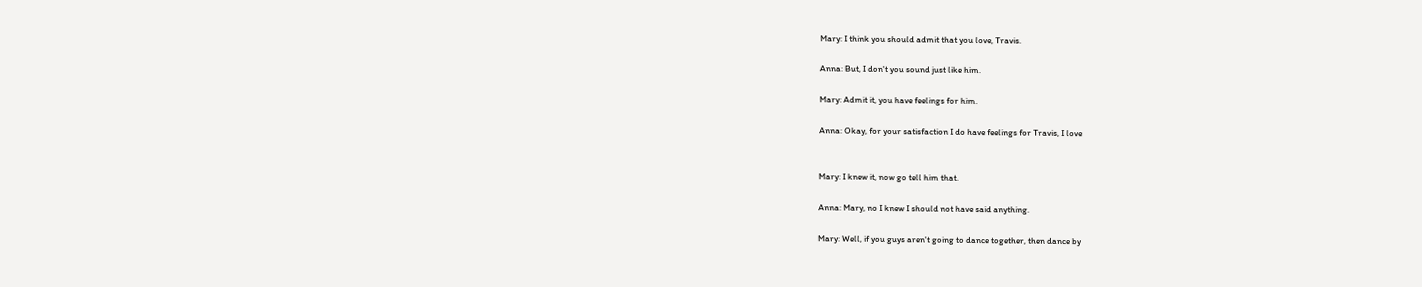Mary: I think you should admit that you love, Travis.

Anna: But, I don't you sound just like him.

Mary: Admit it, you have feelings for him.

Anna: Okay, for your satisfaction I do have feelings for Travis, I love


Mary: I knew it, now go tell him that.

Anna: Mary, no I knew I should not have said anything.

Mary: Well, if you guys aren't going to dance together, then dance by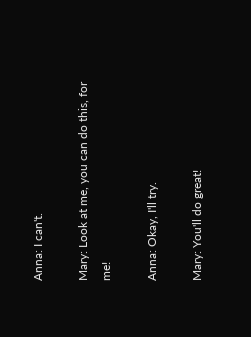Anna: I can't.

Mary: Look at me, you can do this, for me!

Anna: Okay, I'll try.

Mary: You'll do great!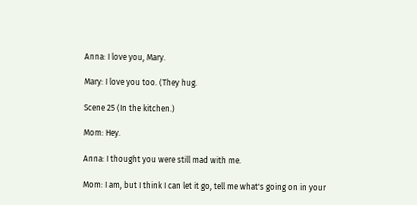Anna: I love you, Mary.

Mary: I love you too. (They hug.

Scene 25 (In the kitchen.)

Mom: Hey.

Anna: I thought you were still mad with me.

Mom: I am, but I think I can let it go, tell me what's going on in your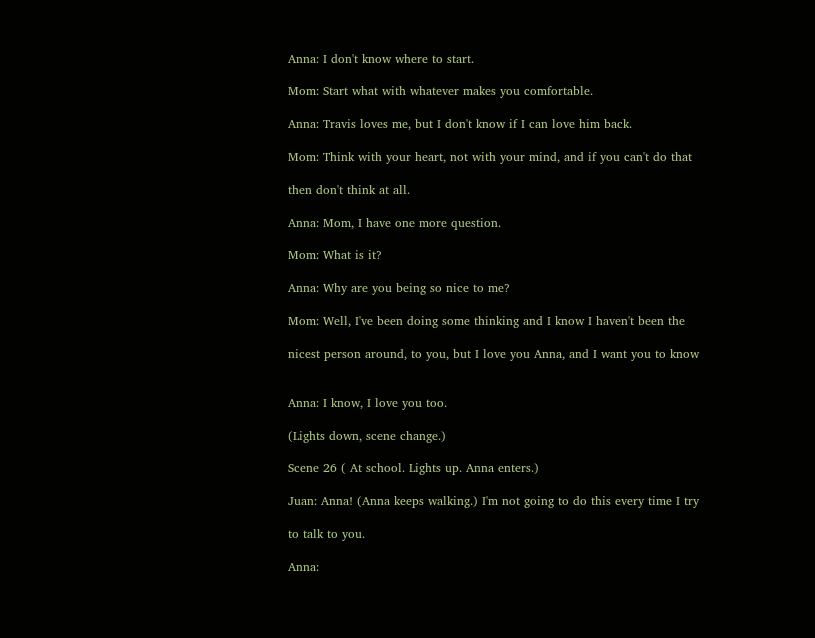Anna: I don't know where to start.

Mom: Start what with whatever makes you comfortable.

Anna: Travis loves me, but I don't know if I can love him back.

Mom: Think with your heart, not with your mind, and if you can't do that

then don't think at all.

Anna: Mom, I have one more question.

Mom: What is it?

Anna: Why are you being so nice to me?

Mom: Well, I've been doing some thinking and I know I haven't been the

nicest person around, to you, but I love you Anna, and I want you to know


Anna: I know, I love you too.

(Lights down, scene change.)

Scene 26 ( At school. Lights up. Anna enters.)

Juan: Anna! (Anna keeps walking.) I'm not going to do this every time I try

to talk to you.

Anna: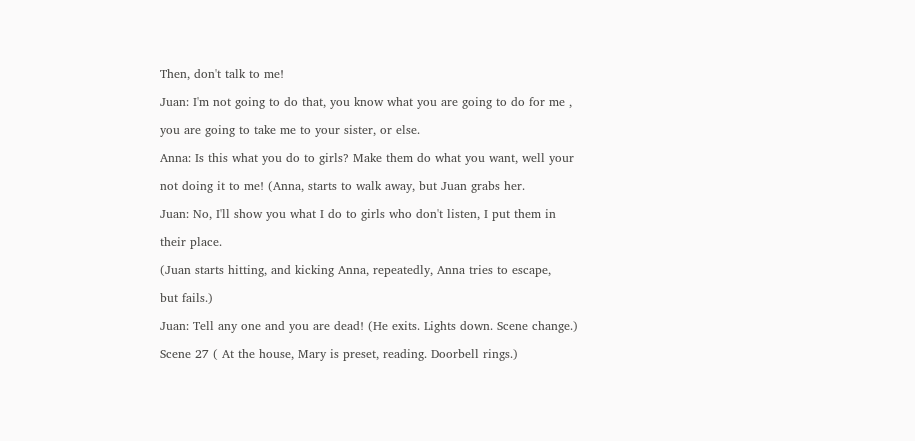Then, don't talk to me!

Juan: I'm not going to do that, you know what you are going to do for me ,

you are going to take me to your sister, or else.

Anna: Is this what you do to girls? Make them do what you want, well your

not doing it to me! (Anna, starts to walk away, but Juan grabs her.

Juan: No, I'll show you what I do to girls who don't listen, I put them in

their place.

(Juan starts hitting, and kicking Anna, repeatedly, Anna tries to escape,

but fails.)

Juan: Tell any one and you are dead! (He exits. Lights down. Scene change.)

Scene 27 ( At the house, Mary is preset, reading. Doorbell rings.)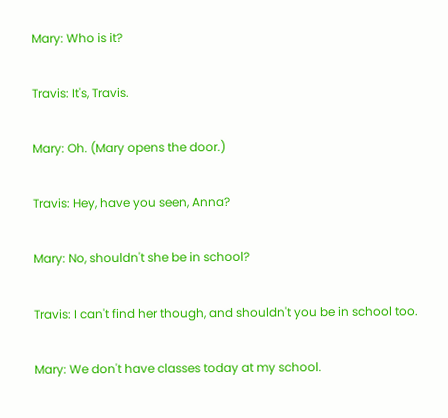Mary: Who is it?

Travis: It's, Travis.

Mary: Oh. (Mary opens the door.)

Travis: Hey, have you seen, Anna?

Mary: No, shouldn't she be in school?

Travis: I can't find her though, and shouldn't you be in school too.

Mary: We don't have classes today at my school.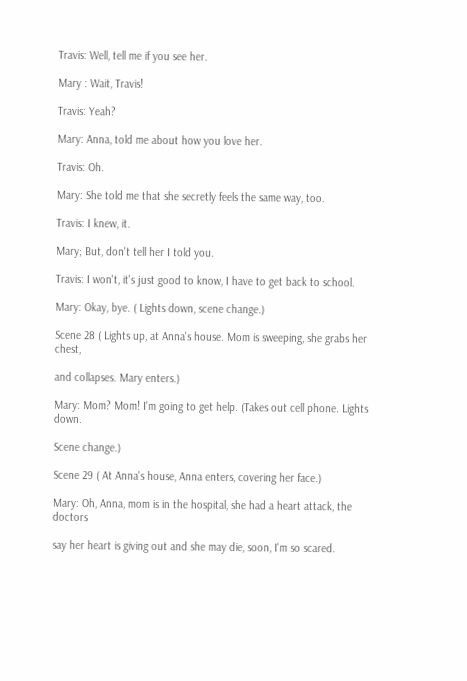Travis: Well, tell me if you see her.

Mary : Wait, Travis!

Travis: Yeah?

Mary: Anna, told me about how you love her.

Travis: Oh.

Mary: She told me that she secretly feels the same way, too.

Travis: I knew, it.

Mary; But, don't tell her I told you.

Travis: I won't, it's just good to know, I have to get back to school.

Mary: Okay, bye. ( Lights down, scene change.)

Scene 28 ( Lights up, at Anna's house. Mom is sweeping, she grabs her chest,

and collapses. Mary enters.)

Mary: Mom? Mom! I'm going to get help. (Takes out cell phone. Lights down.

Scene change.)

Scene 29 ( At Anna's house, Anna enters, covering her face.)

Mary: Oh, Anna, mom is in the hospital, she had a heart attack, the doctors

say her heart is giving out and she may die, soon, I'm so scared.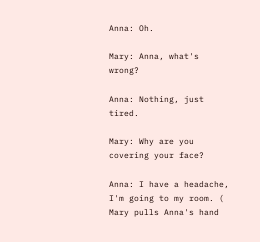Anna: Oh.

Mary: Anna, what's wrong?

Anna: Nothing, just tired.

Mary: Why are you covering your face?

Anna: I have a headache, I'm going to my room. ( Mary pulls Anna's hand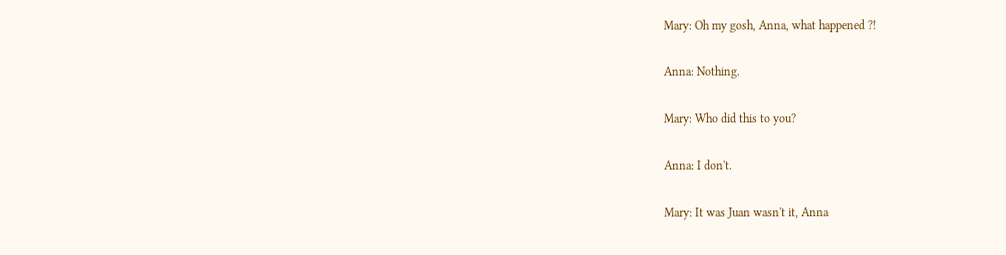Mary: Oh my gosh, Anna, what happened ?!

Anna: Nothing.

Mary: Who did this to you?

Anna: I don't.

Mary: It was Juan wasn't it, Anna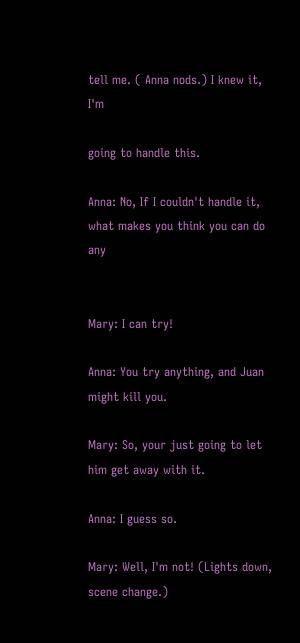tell me. ( Anna nods.) I knew it, I'm

going to handle this.

Anna: No, If I couldn't handle it, what makes you think you can do any


Mary: I can try!

Anna: You try anything, and Juan might kill you.

Mary: So, your just going to let him get away with it.

Anna: I guess so.

Mary: Well, I'm not! (Lights down, scene change.)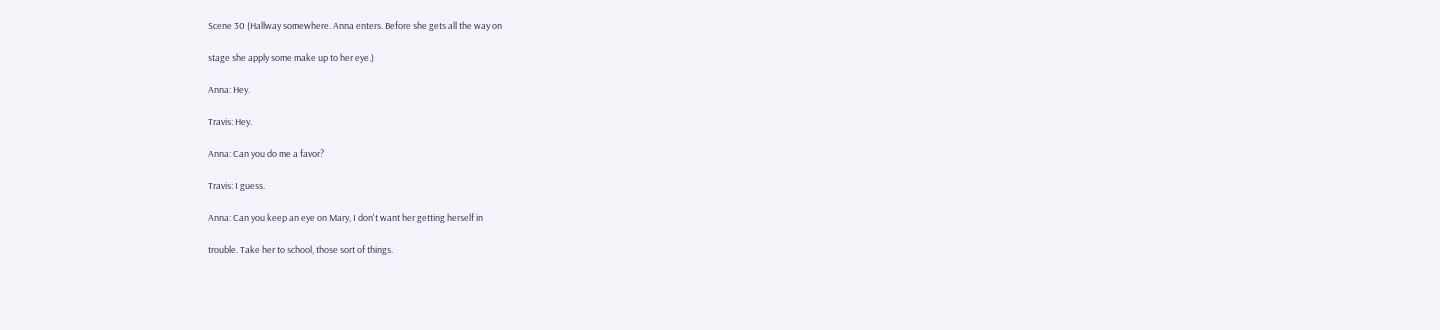Scene 30 (Hallway somewhere. Anna enters. Before she gets all the way on

stage she apply some make up to her eye.)

Anna: Hey.

Travis: Hey.

Anna: Can you do me a favor?

Travis: I guess.

Anna: Can you keep an eye on Mary, I don't want her getting herself in

trouble. Take her to school, those sort of things.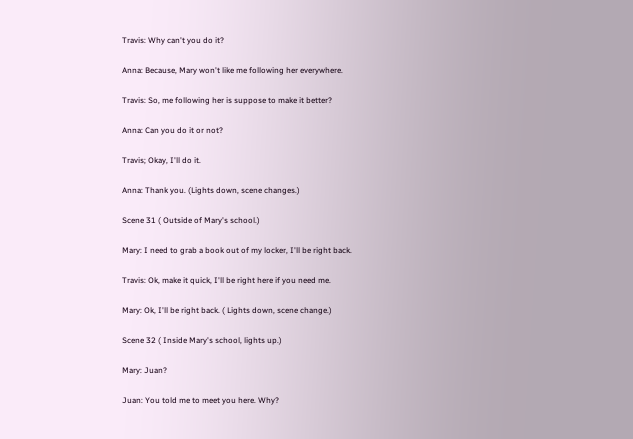Travis: Why can't you do it?

Anna: Because, Mary won't like me following her everywhere.

Travis: So, me following her is suppose to make it better?

Anna: Can you do it or not?

Travis; Okay, I'll do it.

Anna: Thank you. (Lights down, scene changes.)

Scene 31 ( Outside of Mary's school.)

Mary: I need to grab a book out of my locker, I'll be right back.

Travis: Ok, make it quick, I'll be right here if you need me.

Mary: Ok, I'll be right back. ( Lights down, scene change.)

Scene 32 ( Inside Mary's school, lights up.)

Mary: Juan?

Juan: You told me to meet you here. Why?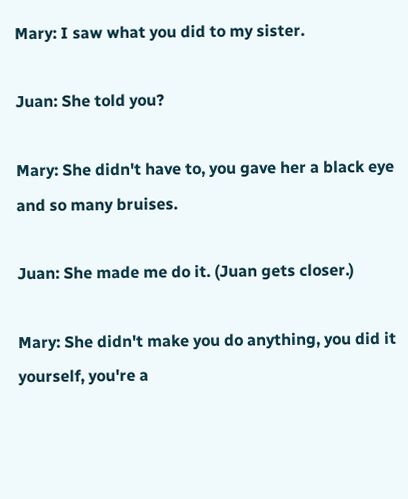Mary: I saw what you did to my sister.

Juan: She told you?

Mary: She didn't have to, you gave her a black eye and so many bruises.

Juan: She made me do it. (Juan gets closer.)

Mary: She didn't make you do anything, you did it yourself, you're a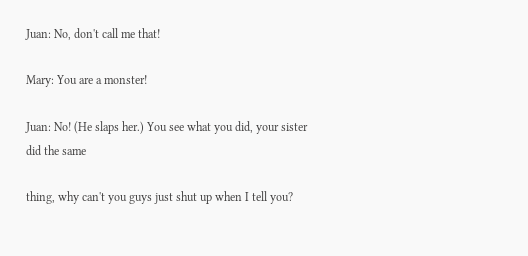Juan: No, don't call me that!

Mary: You are a monster!

Juan: No! (He slaps her.) You see what you did, your sister did the same

thing, why can't you guys just shut up when I tell you?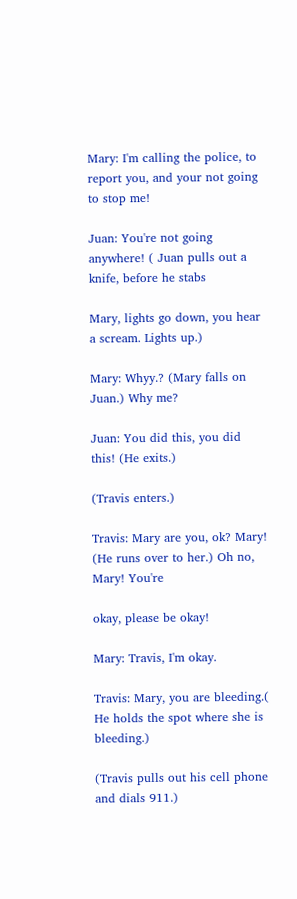Mary: I'm calling the police, to report you, and your not going to stop me!

Juan: You're not going anywhere! ( Juan pulls out a knife, before he stabs

Mary, lights go down, you hear a scream. Lights up.)

Mary: Whyy.? (Mary falls on Juan.) Why me?

Juan: You did this, you did this! (He exits.)

(Travis enters.)

Travis: Mary are you, ok? Mary! (He runs over to her.) Oh no, Mary! You're

okay, please be okay!

Mary: Travis, I'm okay.

Travis: Mary, you are bleeding.( He holds the spot where she is bleeding.)

(Travis pulls out his cell phone and dials 911.)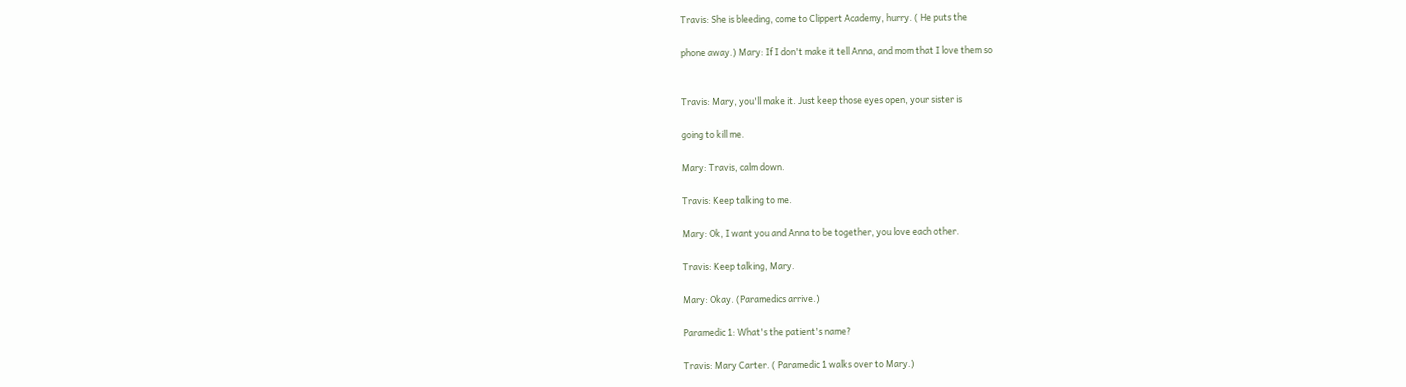Travis: She is bleeding, come to Clippert Academy, hurry. ( He puts the

phone away.) Mary: If I don't make it tell Anna, and mom that I love them so


Travis: Mary, you'll make it. Just keep those eyes open, your sister is

going to kill me.

Mary: Travis, calm down.

Travis: Keep talking to me.

Mary: Ok, I want you and Anna to be together, you love each other.

Travis: Keep talking, Mary.

Mary: Okay. (Paramedics arrive.)

Paramedic 1: What's the patient's name?

Travis: Mary Carter. ( Paramedic 1 walks over to Mary.)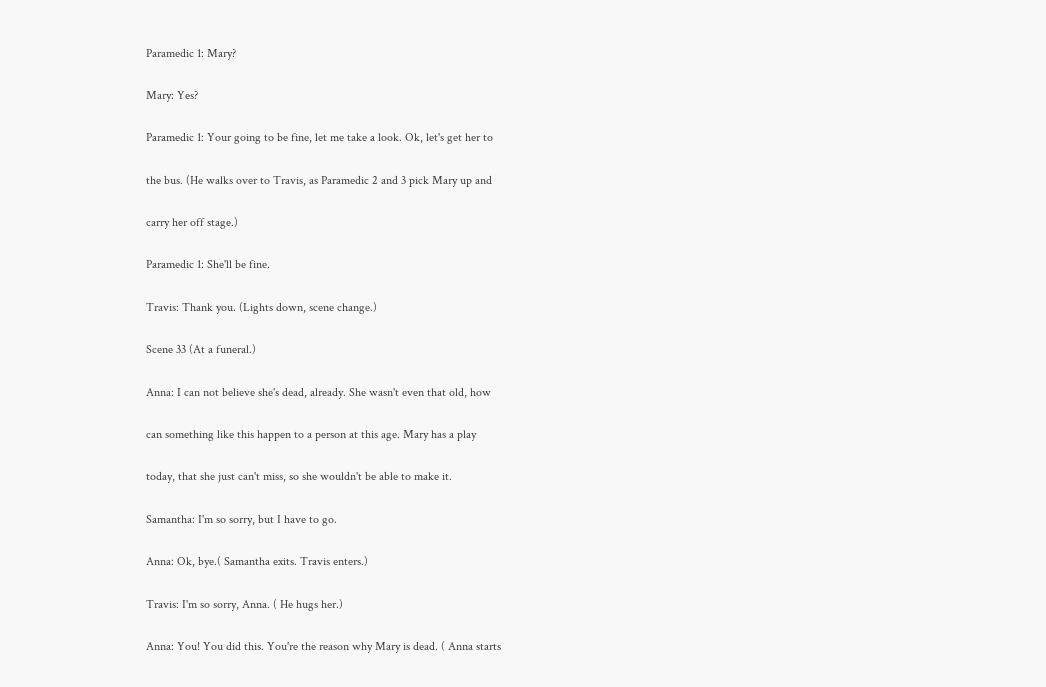Paramedic 1: Mary?

Mary: Yes?

Paramedic 1: Your going to be fine, let me take a look. Ok, let's get her to

the bus. (He walks over to Travis, as Paramedic 2 and 3 pick Mary up and

carry her off stage.)

Paramedic 1: She'll be fine.

Travis: Thank you. (Lights down, scene change.)

Scene 33 (At a funeral.)

Anna: I can not believe she's dead, already. She wasn't even that old, how

can something like this happen to a person at this age. Mary has a play

today, that she just can't miss, so she wouldn't be able to make it.

Samantha: I'm so sorry, but I have to go.

Anna: Ok, bye.( Samantha exits. Travis enters.)

Travis: I'm so sorry, Anna. ( He hugs her.)

Anna: You! You did this. You're the reason why Mary is dead. ( Anna starts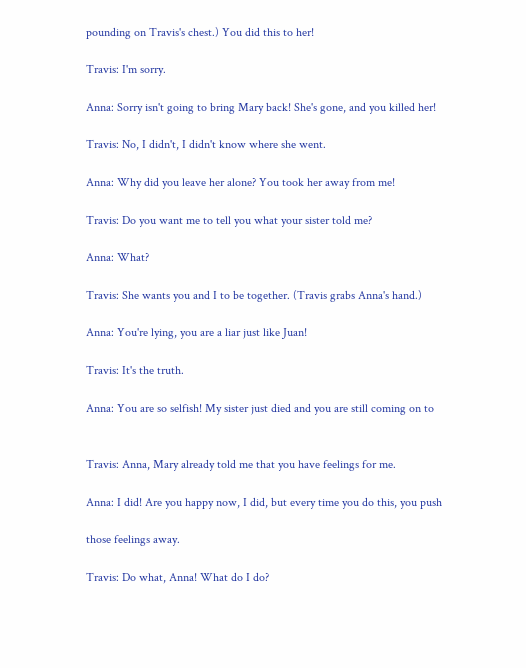pounding on Travis's chest.) You did this to her!

Travis: I'm sorry.

Anna: Sorry isn't going to bring Mary back! She's gone, and you killed her!

Travis: No, I didn't, I didn't know where she went.

Anna: Why did you leave her alone? You took her away from me!

Travis: Do you want me to tell you what your sister told me?

Anna: What?

Travis: She wants you and I to be together. (Travis grabs Anna's hand.)

Anna: You're lying, you are a liar just like Juan!

Travis: It's the truth.

Anna: You are so selfish! My sister just died and you are still coming on to


Travis: Anna, Mary already told me that you have feelings for me.

Anna: I did! Are you happy now, I did, but every time you do this, you push

those feelings away.

Travis: Do what, Anna! What do I do?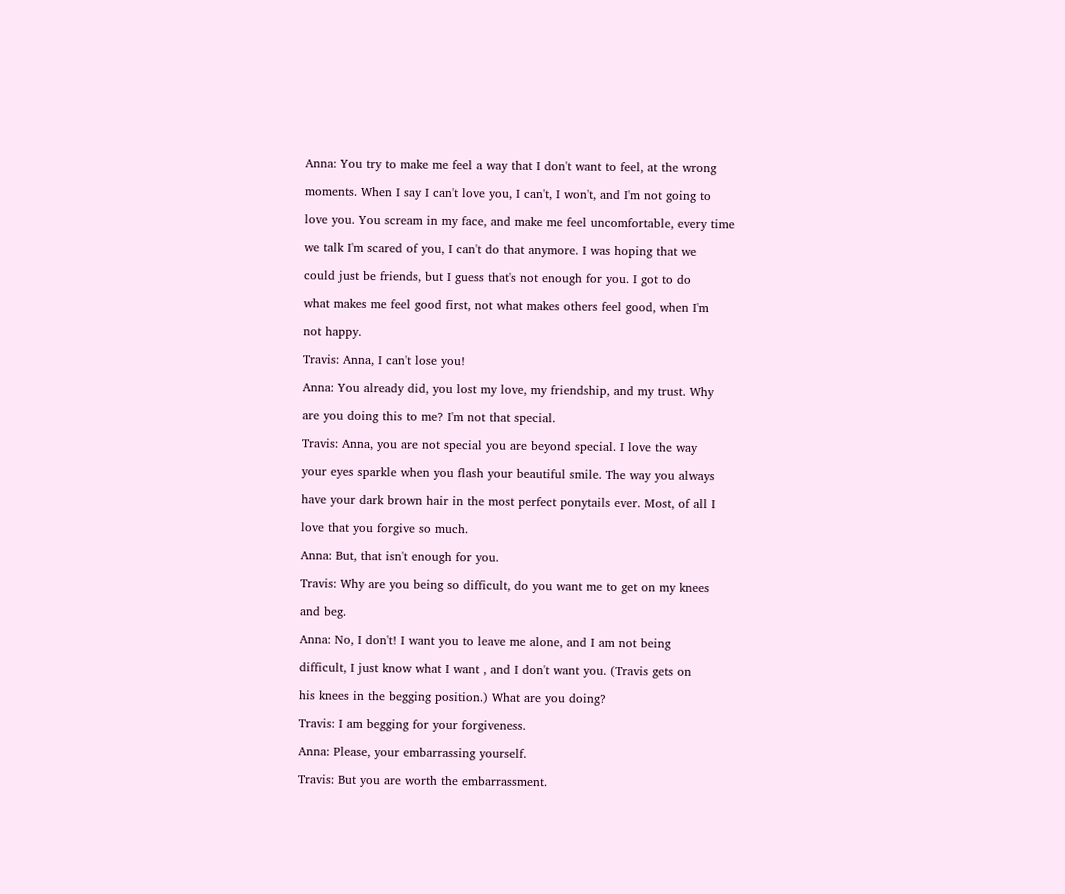Anna: You try to make me feel a way that I don't want to feel, at the wrong

moments. When I say I can't love you, I can't, I won't, and I'm not going to

love you. You scream in my face, and make me feel uncomfortable, every time

we talk I'm scared of you, I can't do that anymore. I was hoping that we

could just be friends, but I guess that's not enough for you. I got to do

what makes me feel good first, not what makes others feel good, when I'm

not happy.

Travis: Anna, I can't lose you!

Anna: You already did, you lost my love, my friendship, and my trust. Why

are you doing this to me? I'm not that special.

Travis: Anna, you are not special you are beyond special. I love the way

your eyes sparkle when you flash your beautiful smile. The way you always

have your dark brown hair in the most perfect ponytails ever. Most, of all I

love that you forgive so much.

Anna: But, that isn't enough for you.

Travis: Why are you being so difficult, do you want me to get on my knees

and beg.

Anna: No, I don't! I want you to leave me alone, and I am not being

difficult, I just know what I want , and I don't want you. (Travis gets on

his knees in the begging position.) What are you doing?

Travis: I am begging for your forgiveness.

Anna: Please, your embarrassing yourself.

Travis: But you are worth the embarrassment.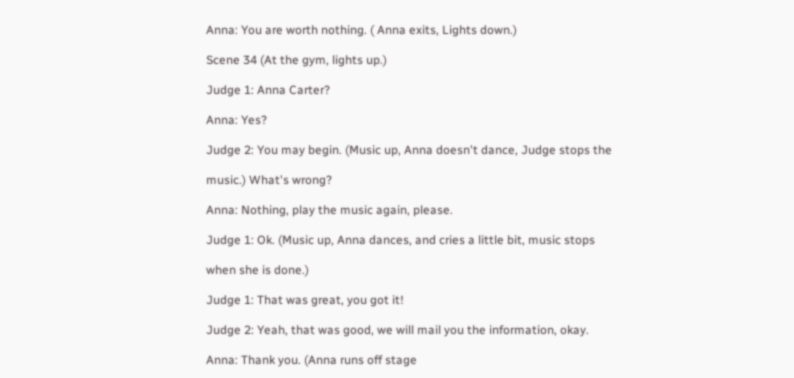Anna: You are worth nothing. ( Anna exits, Lights down.)

Scene 34 (At the gym, lights up.)

Judge 1: Anna Carter?

Anna: Yes?

Judge 2: You may begin. (Music up, Anna doesn't dance, Judge stops the

music.) What's wrong?

Anna: Nothing, play the music again, please.

Judge 1: Ok. (Music up, Anna dances, and cries a little bit, music stops

when she is done.)

Judge 1: That was great, you got it!

Judge 2: Yeah, that was good, we will mail you the information, okay.

Anna: Thank you. (Anna runs off stage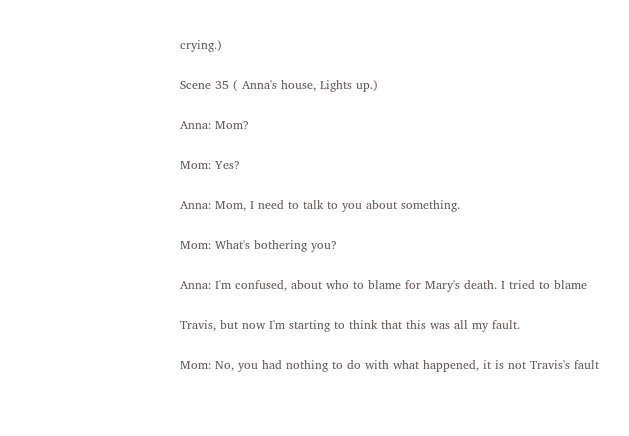crying.)

Scene 35 ( Anna's house, Lights up.)

Anna: Mom?

Mom: Yes?

Anna: Mom, I need to talk to you about something.

Mom: What's bothering you?

Anna: I'm confused, about who to blame for Mary's death. I tried to blame

Travis, but now I'm starting to think that this was all my fault.

Mom: No, you had nothing to do with what happened, it is not Travis's fault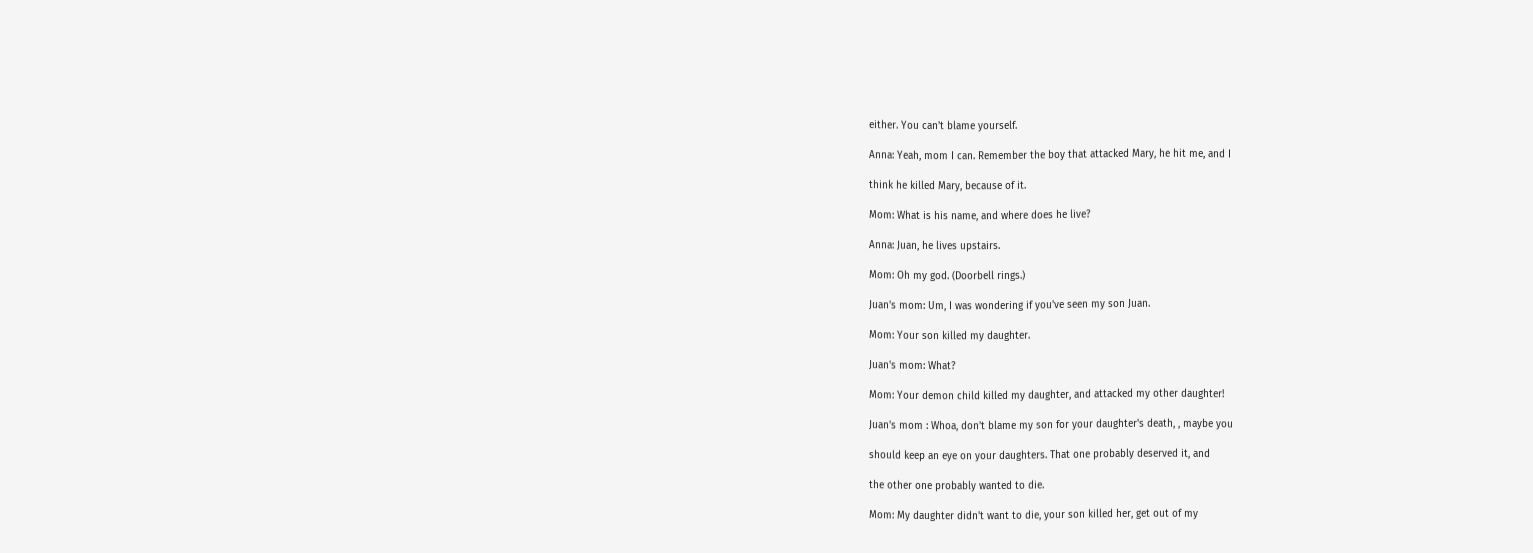either. You can't blame yourself.

Anna: Yeah, mom I can. Remember the boy that attacked Mary, he hit me, and I

think he killed Mary, because of it.

Mom: What is his name, and where does he live?

Anna: Juan, he lives upstairs.

Mom: Oh my god. (Doorbell rings.)

Juan's mom: Um, I was wondering if you've seen my son Juan.

Mom: Your son killed my daughter.

Juan's mom: What?

Mom: Your demon child killed my daughter, and attacked my other daughter!

Juan's mom : Whoa, don't blame my son for your daughter's death, , maybe you

should keep an eye on your daughters. That one probably deserved it, and

the other one probably wanted to die.

Mom: My daughter didn't want to die, your son killed her, get out of my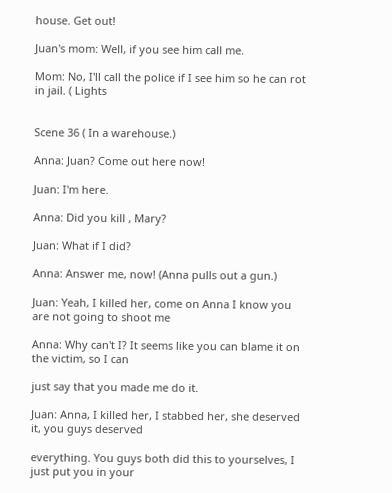house. Get out!

Juan's mom: Well, if you see him call me.

Mom: No, I'll call the police if I see him so he can rot in jail. ( Lights


Scene 36 ( In a warehouse.)

Anna: Juan? Come out here now!

Juan: I'm here.

Anna: Did you kill , Mary?

Juan: What if I did?

Anna: Answer me, now! (Anna pulls out a gun.)

Juan: Yeah, I killed her, come on Anna I know you are not going to shoot me

Anna: Why can't I? It seems like you can blame it on the victim, so I can

just say that you made me do it.

Juan: Anna, I killed her, I stabbed her, she deserved it, you guys deserved

everything. You guys both did this to yourselves, I just put you in your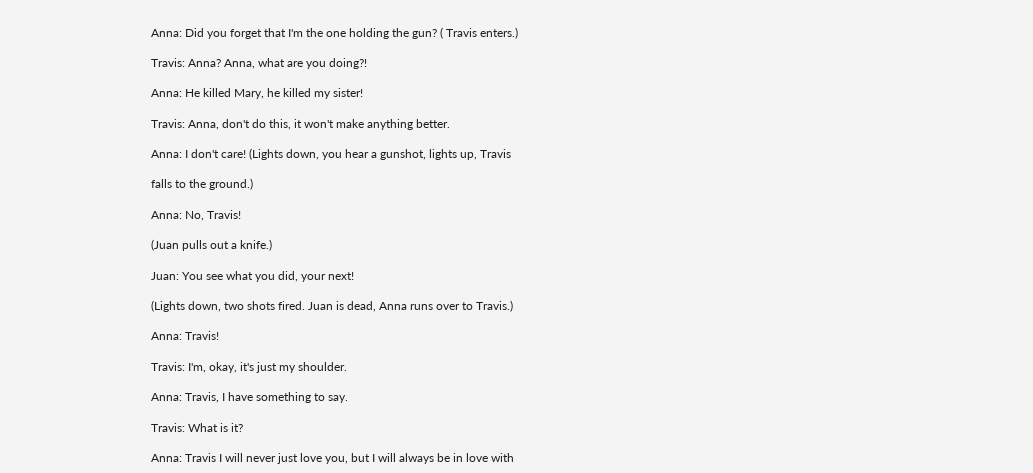Anna: Did you forget that I'm the one holding the gun? ( Travis enters.)

Travis: Anna? Anna, what are you doing?!

Anna: He killed Mary, he killed my sister!

Travis: Anna, don't do this, it won't make anything better.

Anna: I don't care! (Lights down, you hear a gunshot, lights up, Travis

falls to the ground.)

Anna: No, Travis!

(Juan pulls out a knife.)

Juan: You see what you did, your next!

(Lights down, two shots fired. Juan is dead, Anna runs over to Travis.)

Anna: Travis!

Travis: I'm, okay, it's just my shoulder.

Anna: Travis, I have something to say.

Travis: What is it?

Anna: Travis I will never just love you, but I will always be in love with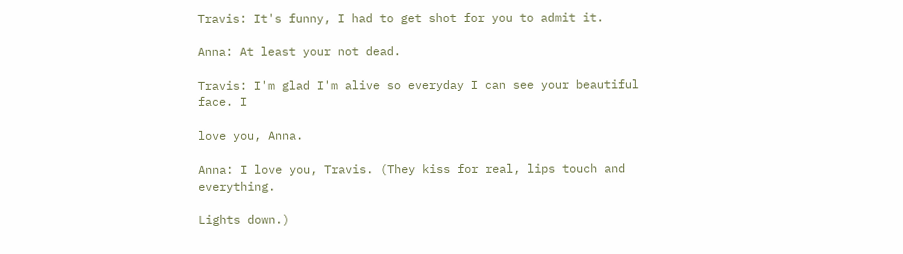Travis: It's funny, I had to get shot for you to admit it.

Anna: At least your not dead.

Travis: I'm glad I'm alive so everyday I can see your beautiful face. I

love you, Anna.

Anna: I love you, Travis. (They kiss for real, lips touch and everything.

Lights down.)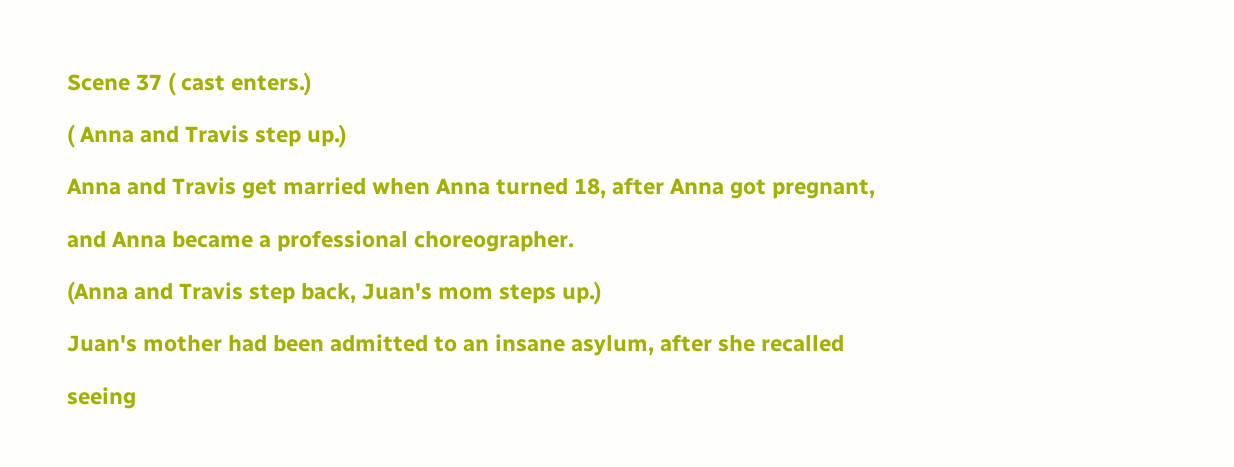Scene 37 ( cast enters.)

( Anna and Travis step up.)

Anna and Travis get married when Anna turned 18, after Anna got pregnant,

and Anna became a professional choreographer.

(Anna and Travis step back, Juan's mom steps up.)

Juan's mother had been admitted to an insane asylum, after she recalled

seeing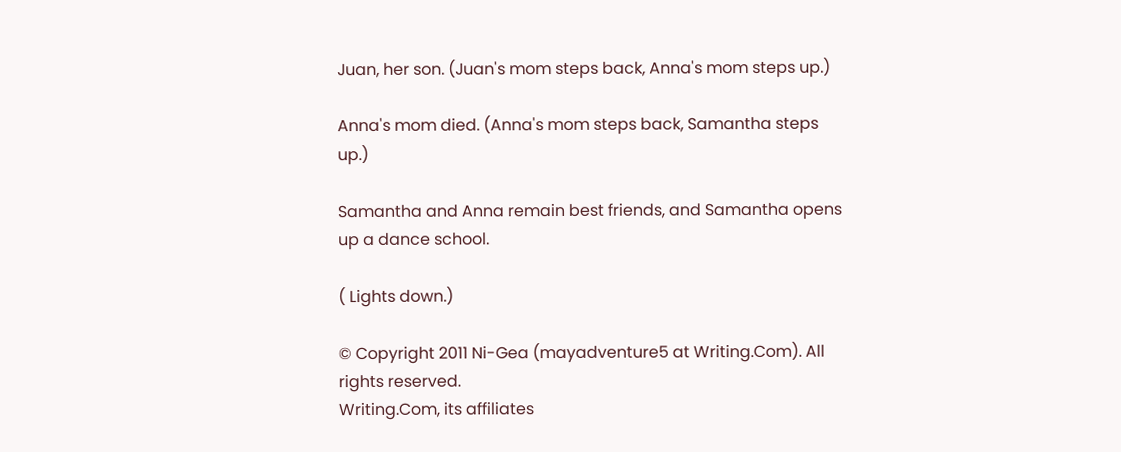Juan, her son. (Juan's mom steps back, Anna's mom steps up.)

Anna's mom died. (Anna's mom steps back, Samantha steps up.)

Samantha and Anna remain best friends, and Samantha opens up a dance school.

( Lights down.)

© Copyright 2011 Ni-Gea (mayadventure5 at Writing.Com). All rights reserved.
Writing.Com, its affiliates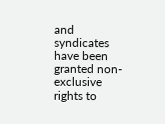and syndicates have been granted non-exclusive rights to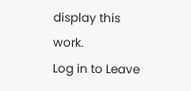display this work.
Log in to Leave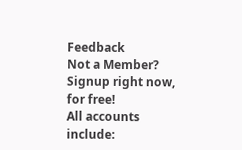Feedback
Not a Member?
Signup right now, for free!
All accounts include: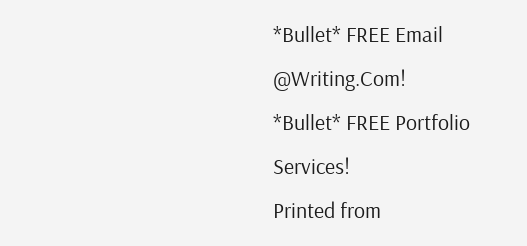*Bullet* FREE Email @Writing.Com!
*Bullet* FREE Portfolio Services!
Printed from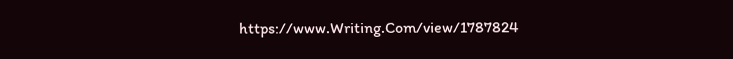https://www.Writing.Com/view/1787824